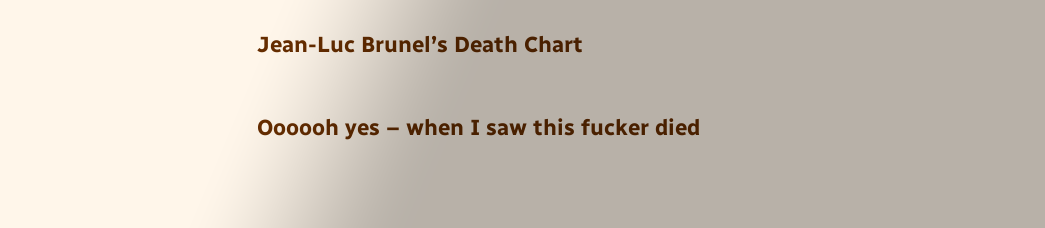Jean-Luc Brunel’s Death Chart

Oooooh yes – when I saw this fucker died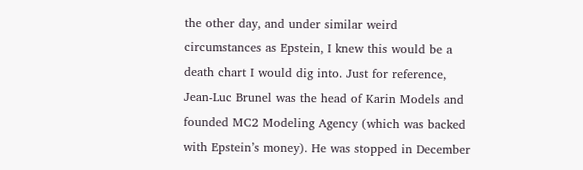the other day, and under similar weird circumstances as Epstein, I knew this would be a death chart I would dig into. Just for reference, Jean-Luc Brunel was the head of Karin Models and founded MC2 Modeling Agency (which was backed with Epstein’s money). He was stopped in December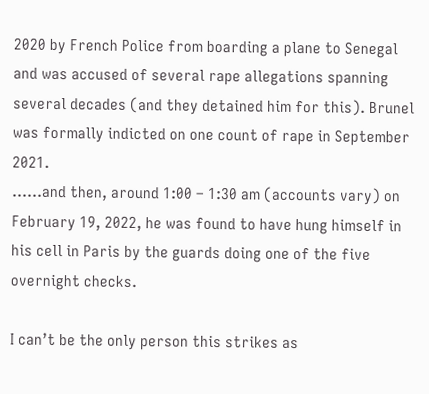2020 by French Police from boarding a plane to Senegal and was accused of several rape allegations spanning several decades (and they detained him for this). Brunel was formally indicted on one count of rape in September 2021.
……and then, around 1:00 – 1:30 am (accounts vary) on February 19, 2022, he was found to have hung himself in his cell in Paris by the guards doing one of the five overnight checks.

I can’t be the only person this strikes as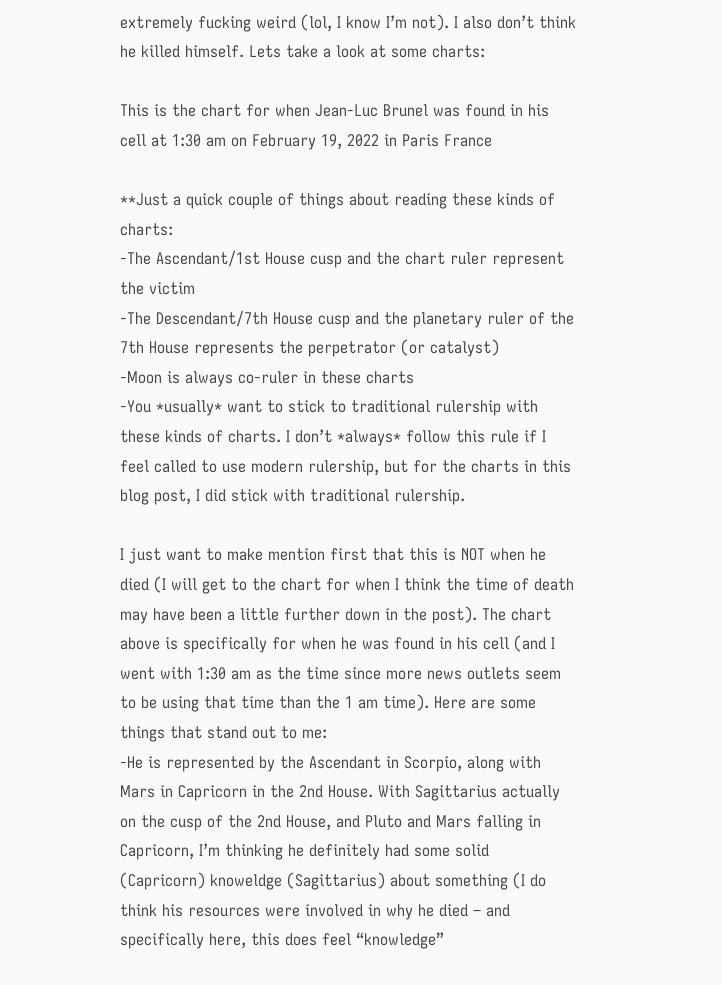extremely fucking weird (lol, I know I’m not). I also don’t think he killed himself. Lets take a look at some charts:

This is the chart for when Jean-Luc Brunel was found in his cell at 1:30 am on February 19, 2022 in Paris France

**Just a quick couple of things about reading these kinds of charts:
-The Ascendant/1st House cusp and the chart ruler represent the victim
-The Descendant/7th House cusp and the planetary ruler of the 7th House represents the perpetrator (or catalyst)
-Moon is always co-ruler in these charts
-You *usually* want to stick to traditional rulership with these kinds of charts. I don’t *always* follow this rule if I feel called to use modern rulership, but for the charts in this blog post, I did stick with traditional rulership.

I just want to make mention first that this is NOT when he died (I will get to the chart for when I think the time of death may have been a little further down in the post). The chart above is specifically for when he was found in his cell (and I went with 1:30 am as the time since more news outlets seem to be using that time than the 1 am time). Here are some things that stand out to me:
-He is represented by the Ascendant in Scorpio, along with Mars in Capricorn in the 2nd House. With Sagittarius actually on the cusp of the 2nd House, and Pluto and Mars falling in Capricorn, I’m thinking he definitely had some solid (Capricorn) knoweldge (Sagittarius) about something (I do think his resources were involved in why he died – and specifically here, this does feel “knowledge”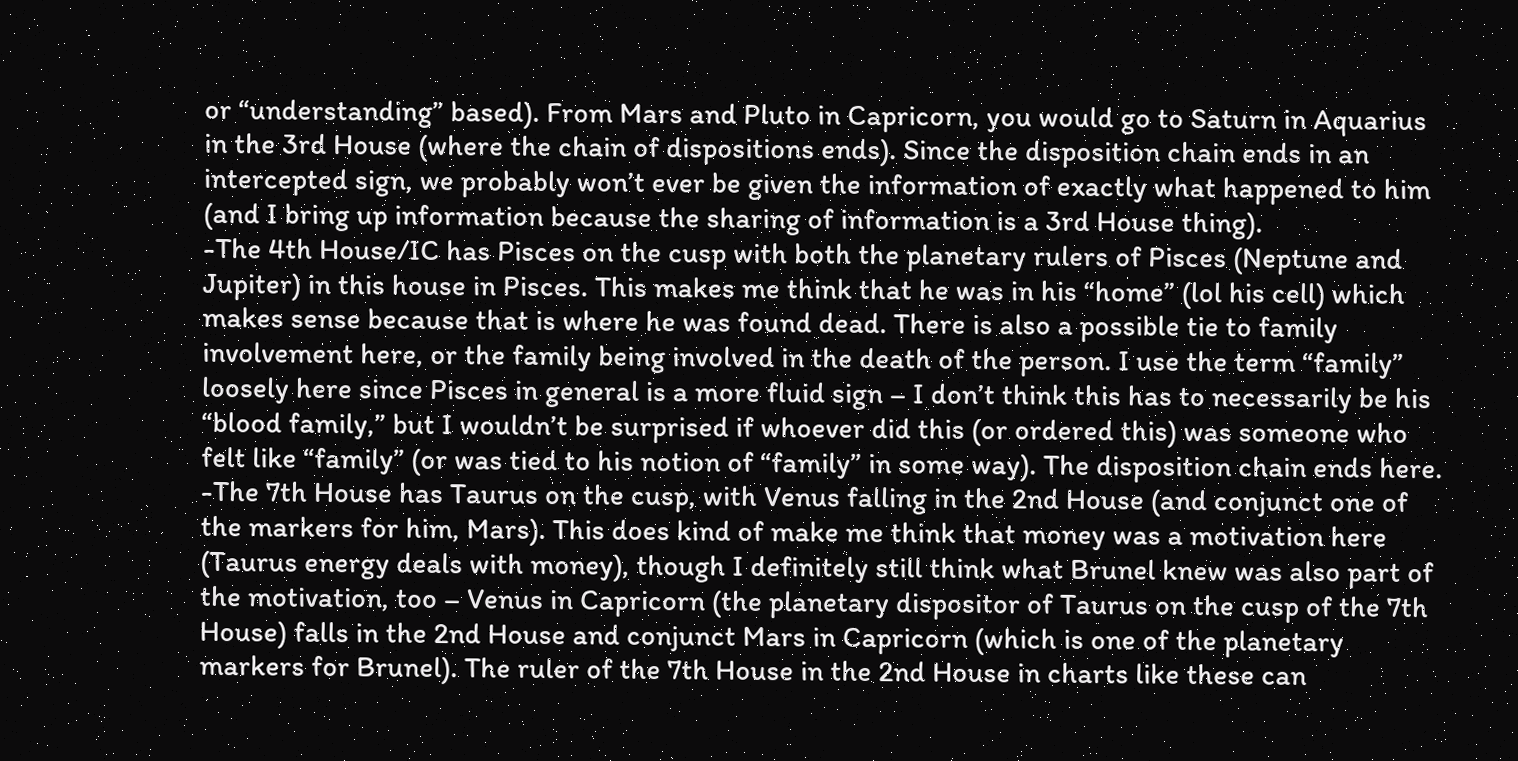or “understanding” based). From Mars and Pluto in Capricorn, you would go to Saturn in Aquarius in the 3rd House (where the chain of dispositions ends). Since the disposition chain ends in an intercepted sign, we probably won’t ever be given the information of exactly what happened to him (and I bring up information because the sharing of information is a 3rd House thing).
-The 4th House/IC has Pisces on the cusp with both the planetary rulers of Pisces (Neptune and Jupiter) in this house in Pisces. This makes me think that he was in his “home” (lol his cell) which makes sense because that is where he was found dead. There is also a possible tie to family involvement here, or the family being involved in the death of the person. I use the term “family” loosely here since Pisces in general is a more fluid sign – I don’t think this has to necessarily be his “blood family,” but I wouldn’t be surprised if whoever did this (or ordered this) was someone who felt like “family” (or was tied to his notion of “family” in some way). The disposition chain ends here.
-The 7th House has Taurus on the cusp, with Venus falling in the 2nd House (and conjunct one of the markers for him, Mars). This does kind of make me think that money was a motivation here (Taurus energy deals with money), though I definitely still think what Brunel knew was also part of the motivation, too – Venus in Capricorn (the planetary dispositor of Taurus on the cusp of the 7th House) falls in the 2nd House and conjunct Mars in Capricorn (which is one of the planetary markers for Brunel). The ruler of the 7th House in the 2nd House in charts like these can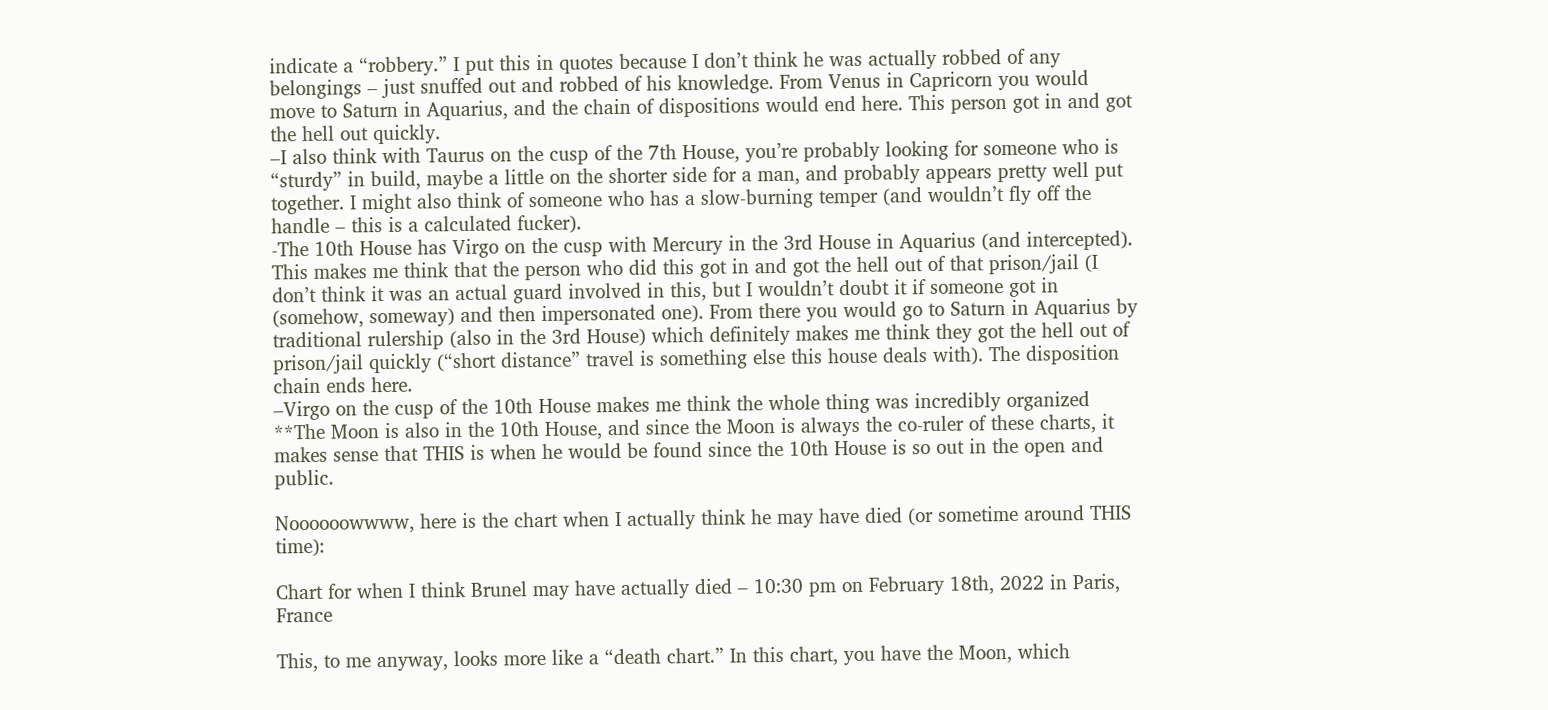indicate a “robbery.” I put this in quotes because I don’t think he was actually robbed of any belongings – just snuffed out and robbed of his knowledge. From Venus in Capricorn you would move to Saturn in Aquarius, and the chain of dispositions would end here. This person got in and got the hell out quickly.
–I also think with Taurus on the cusp of the 7th House, you’re probably looking for someone who is “sturdy” in build, maybe a little on the shorter side for a man, and probably appears pretty well put together. I might also think of someone who has a slow-burning temper (and wouldn’t fly off the handle – this is a calculated fucker).
-The 10th House has Virgo on the cusp with Mercury in the 3rd House in Aquarius (and intercepted). This makes me think that the person who did this got in and got the hell out of that prison/jail (I don’t think it was an actual guard involved in this, but I wouldn’t doubt it if someone got in (somehow, someway) and then impersonated one). From there you would go to Saturn in Aquarius by traditional rulership (also in the 3rd House) which definitely makes me think they got the hell out of prison/jail quickly (“short distance” travel is something else this house deals with). The disposition chain ends here.
–Virgo on the cusp of the 10th House makes me think the whole thing was incredibly organized
**The Moon is also in the 10th House, and since the Moon is always the co-ruler of these charts, it makes sense that THIS is when he would be found since the 10th House is so out in the open and public.

Noooooowwww, here is the chart when I actually think he may have died (or sometime around THIS time):

Chart for when I think Brunel may have actually died – 10:30 pm on February 18th, 2022 in Paris, France

This, to me anyway, looks more like a “death chart.” In this chart, you have the Moon, which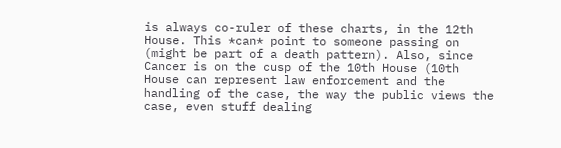is always co-ruler of these charts, in the 12th House. This *can* point to someone passing on (might be part of a death pattern). Also, since Cancer is on the cusp of the 10th House (10th House can represent law enforcement and the handling of the case, the way the public views the case, even stuff dealing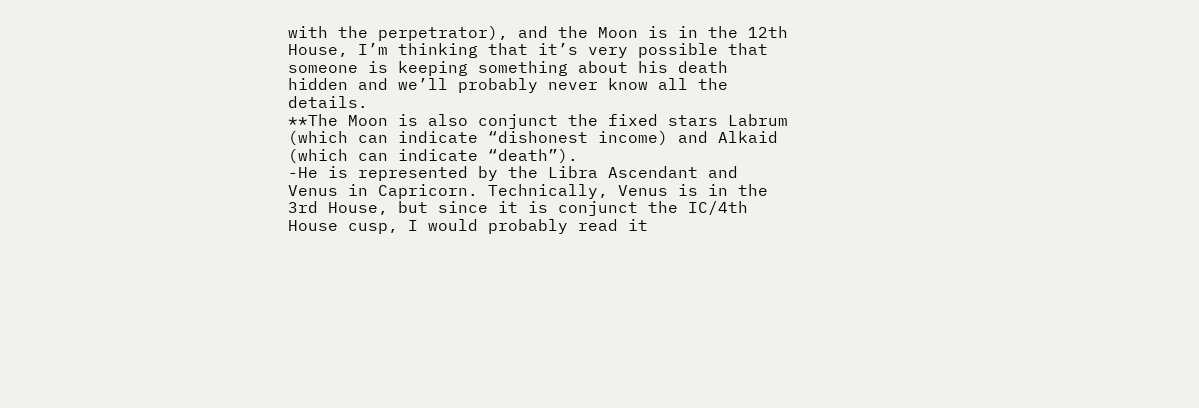with the perpetrator), and the Moon is in the 12th House, I’m thinking that it’s very possible that someone is keeping something about his death hidden and we’ll probably never know all the details.
**The Moon is also conjunct the fixed stars Labrum (which can indicate “dishonest income) and Alkaid (which can indicate “death”).
-He is represented by the Libra Ascendant and Venus in Capricorn. Technically, Venus is in the 3rd House, but since it is conjunct the IC/4th House cusp, I would probably read it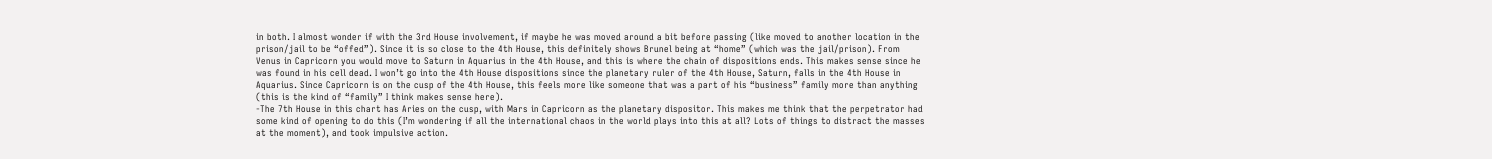in both. I almost wonder if with the 3rd House involvement, if maybe he was moved around a bit before passing (like moved to another location in the prison/jail to be “offed”). Since it is so close to the 4th House, this definitely shows Brunel being at “home” (which was the jail/prison). From Venus in Capricorn you would move to Saturn in Aquarius in the 4th House, and this is where the chain of dispositions ends. This makes sense since he was found in his cell dead. I won’t go into the 4th House dispositions since the planetary ruler of the 4th House, Saturn, falls in the 4th House in Aquarius. Since Capricorn is on the cusp of the 4th House, this feels more like someone that was a part of his “business” family more than anything (this is the kind of “family” I think makes sense here).
-The 7th House in this chart has Aries on the cusp, with Mars in Capricorn as the planetary dispositor. This makes me think that the perpetrator had some kind of opening to do this (I’m wondering if all the international chaos in the world plays into this at all? Lots of things to distract the masses at the moment), and took impulsive action.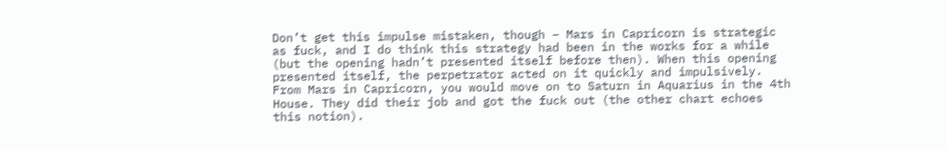Don’t get this impulse mistaken, though – Mars in Capricorn is strategic as fuck, and I do think this strategy had been in the works for a while (but the opening hadn’t presented itself before then). When this opening presented itself, the perpetrator acted on it quickly and impulsively. From Mars in Capricorn, you would move on to Saturn in Aquarius in the 4th House. They did their job and got the fuck out (the other chart echoes this notion).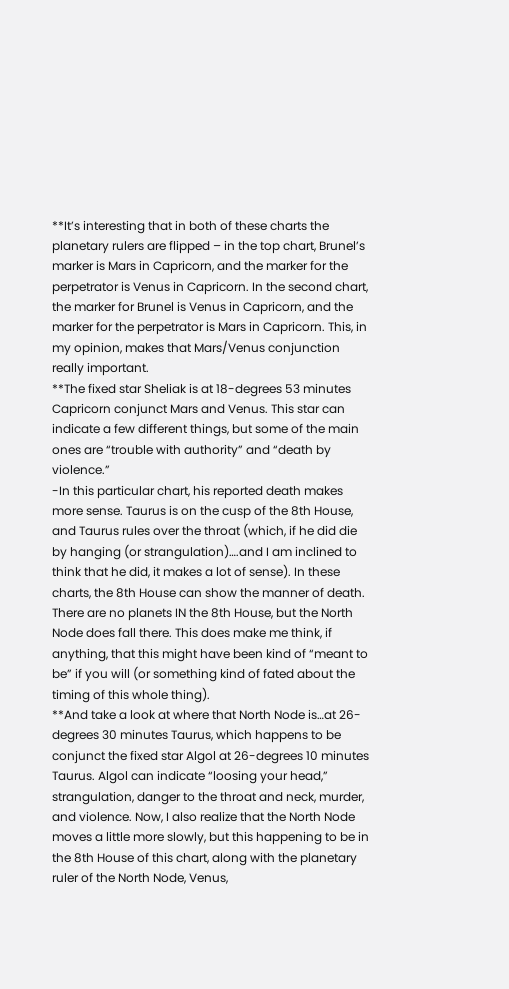**It’s interesting that in both of these charts the planetary rulers are flipped – in the top chart, Brunel’s marker is Mars in Capricorn, and the marker for the perpetrator is Venus in Capricorn. In the second chart, the marker for Brunel is Venus in Capricorn, and the marker for the perpetrator is Mars in Capricorn. This, in my opinion, makes that Mars/Venus conjunction really important.
**The fixed star Sheliak is at 18-degrees 53 minutes Capricorn conjunct Mars and Venus. This star can indicate a few different things, but some of the main ones are “trouble with authority” and “death by violence.”
-In this particular chart, his reported death makes more sense. Taurus is on the cusp of the 8th House, and Taurus rules over the throat (which, if he did die by hanging (or strangulation)….and I am inclined to think that he did, it makes a lot of sense). In these charts, the 8th House can show the manner of death. There are no planets IN the 8th House, but the North Node does fall there. This does make me think, if anything, that this might have been kind of “meant to be” if you will (or something kind of fated about the timing of this whole thing).
**And take a look at where that North Node is…at 26-degrees 30 minutes Taurus, which happens to be conjunct the fixed star Algol at 26-degrees 10 minutes Taurus. Algol can indicate “loosing your head,” strangulation, danger to the throat and neck, murder, and violence. Now, I also realize that the North Node moves a little more slowly, but this happening to be in the 8th House of this chart, along with the planetary ruler of the North Node, Venus,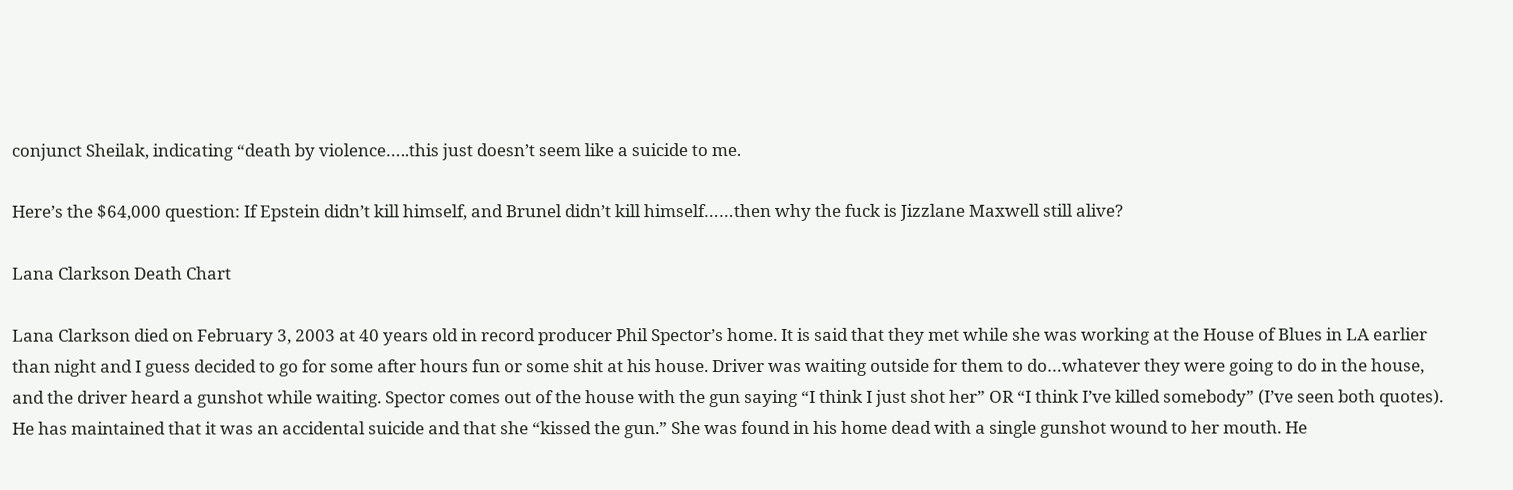conjunct Sheilak, indicating “death by violence…..this just doesn’t seem like a suicide to me.

Here’s the $64,000 question: If Epstein didn’t kill himself, and Brunel didn’t kill himself……then why the fuck is Jizzlane Maxwell still alive?

Lana Clarkson Death Chart

Lana Clarkson died on February 3, 2003 at 40 years old in record producer Phil Spector’s home. It is said that they met while she was working at the House of Blues in LA earlier than night and I guess decided to go for some after hours fun or some shit at his house. Driver was waiting outside for them to do…whatever they were going to do in the house, and the driver heard a gunshot while waiting. Spector comes out of the house with the gun saying “I think I just shot her” OR “I think I’ve killed somebody” (I’ve seen both quotes). He has maintained that it was an accidental suicide and that she “kissed the gun.” She was found in his home dead with a single gunshot wound to her mouth. He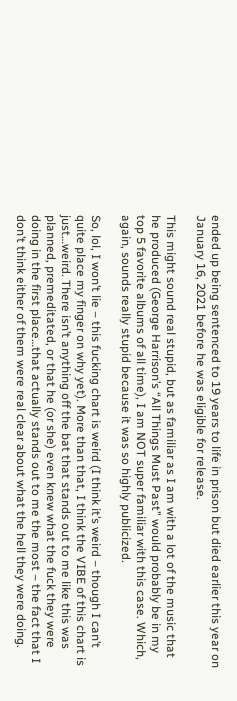ended up being sentenced to 19 years to life in prison but died earlier this year on January 16, 2021 before he was eligible for release.

This might sound real stupid, but as familiar as I am with a lot of the music that he produced (George Harrison’s “All Things Must Past” would probably be in my top 5 favorite albums of all time), I am NOT super familiar with this case. Which, again, sounds really stupid because it was so highly publicized.

So, lol, I won’t lie – this fucking chart is weird (I think it’s weird – though I can’t quite place my finger on why yet). More than that, I think the VIBE of this chart is just…weird. There isn’t anything off the bat that stands out to me like this was planned, premeditated, or that he (or she) even knew what the fuck they were doing in the first place…that actually stands out to me the most – the fact that I don’t think either of them were real clear about what the hell they were doing.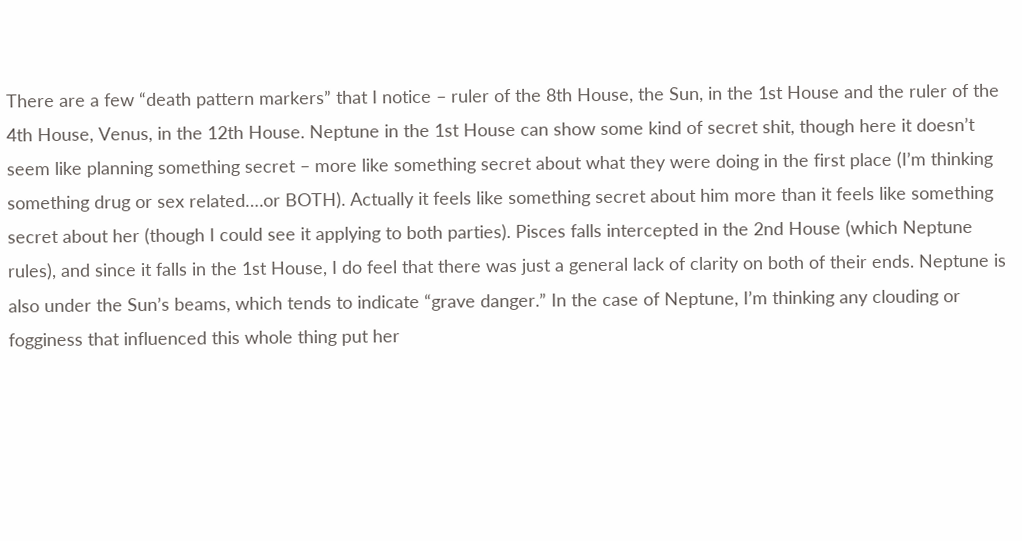There are a few “death pattern markers” that I notice – ruler of the 8th House, the Sun, in the 1st House and the ruler of the 4th House, Venus, in the 12th House. Neptune in the 1st House can show some kind of secret shit, though here it doesn’t seem like planning something secret – more like something secret about what they were doing in the first place (I’m thinking something drug or sex related….or BOTH). Actually it feels like something secret about him more than it feels like something secret about her (though I could see it applying to both parties). Pisces falls intercepted in the 2nd House (which Neptune rules), and since it falls in the 1st House, I do feel that there was just a general lack of clarity on both of their ends. Neptune is also under the Sun’s beams, which tends to indicate “grave danger.” In the case of Neptune, I’m thinking any clouding or fogginess that influenced this whole thing put her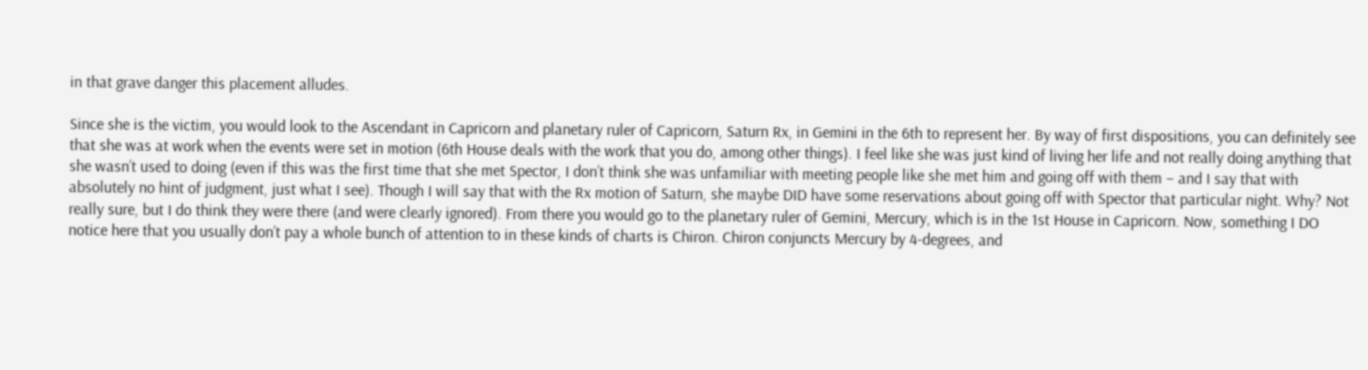in that grave danger this placement alludes.

Since she is the victim, you would look to the Ascendant in Capricorn and planetary ruler of Capricorn, Saturn Rx, in Gemini in the 6th to represent her. By way of first dispositions, you can definitely see that she was at work when the events were set in motion (6th House deals with the work that you do, among other things). I feel like she was just kind of living her life and not really doing anything that she wasn’t used to doing (even if this was the first time that she met Spector, I don’t think she was unfamiliar with meeting people like she met him and going off with them – and I say that with absolutely no hint of judgment, just what I see). Though I will say that with the Rx motion of Saturn, she maybe DID have some reservations about going off with Spector that particular night. Why? Not really sure, but I do think they were there (and were clearly ignored). From there you would go to the planetary ruler of Gemini, Mercury, which is in the 1st House in Capricorn. Now, something I DO notice here that you usually don’t pay a whole bunch of attention to in these kinds of charts is Chiron. Chiron conjuncts Mercury by 4-degrees, and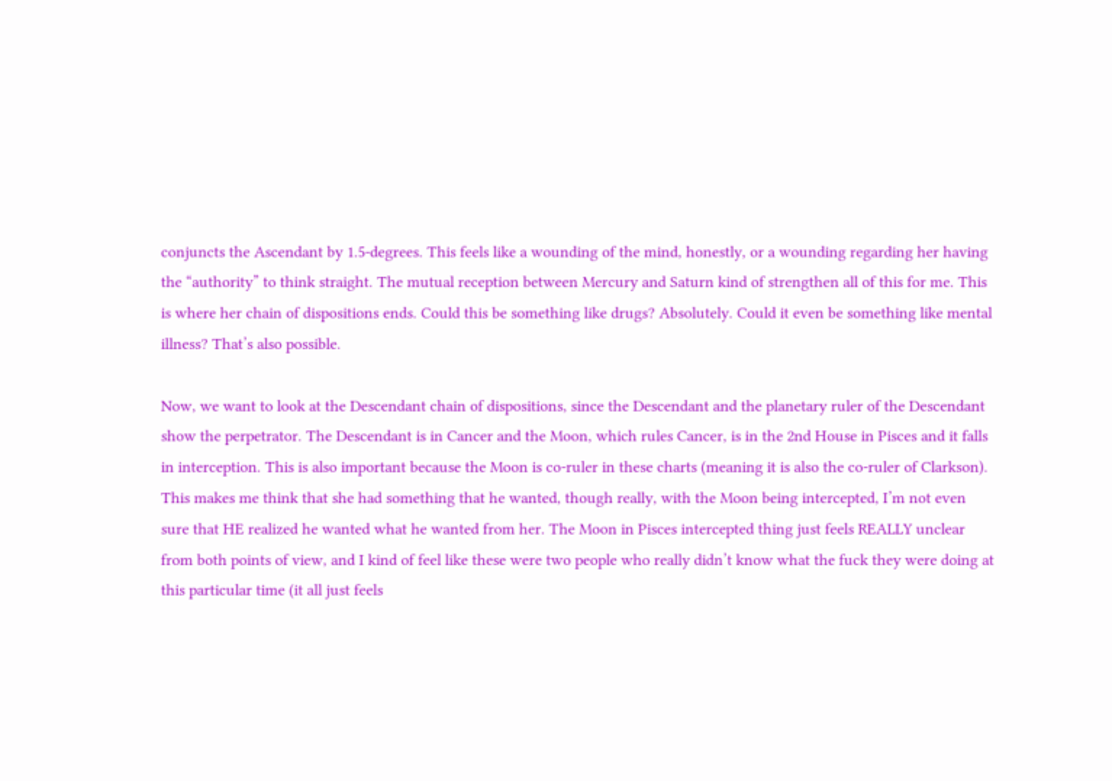conjuncts the Ascendant by 1.5-degrees. This feels like a wounding of the mind, honestly, or a wounding regarding her having the “authority” to think straight. The mutual reception between Mercury and Saturn kind of strengthen all of this for me. This is where her chain of dispositions ends. Could this be something like drugs? Absolutely. Could it even be something like mental illness? That’s also possible.

Now, we want to look at the Descendant chain of dispositions, since the Descendant and the planetary ruler of the Descendant show the perpetrator. The Descendant is in Cancer and the Moon, which rules Cancer, is in the 2nd House in Pisces and it falls in interception. This is also important because the Moon is co-ruler in these charts (meaning it is also the co-ruler of Clarkson). This makes me think that she had something that he wanted, though really, with the Moon being intercepted, I’m not even sure that HE realized he wanted what he wanted from her. The Moon in Pisces intercepted thing just feels REALLY unclear from both points of view, and I kind of feel like these were two people who really didn’t know what the fuck they were doing at this particular time (it all just feels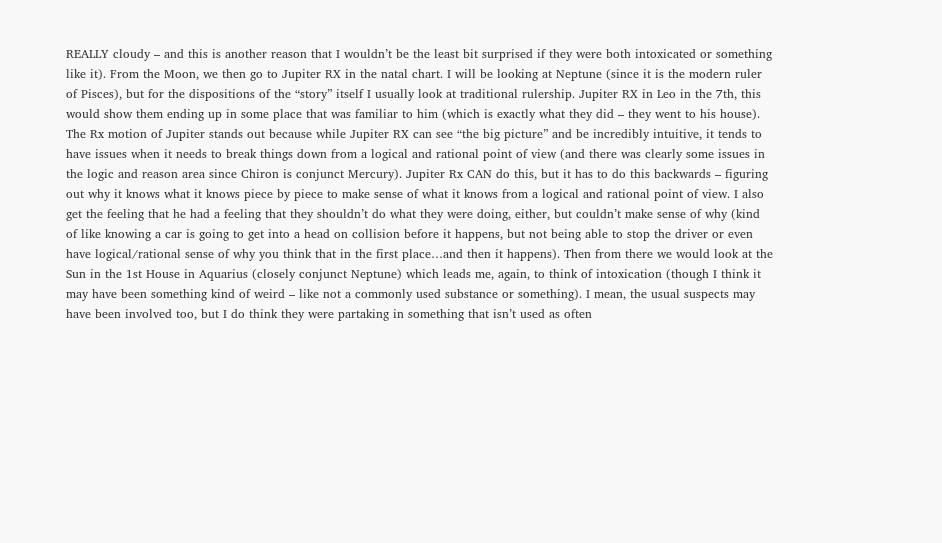REALLY cloudy – and this is another reason that I wouldn’t be the least bit surprised if they were both intoxicated or something like it). From the Moon, we then go to Jupiter RX in the natal chart. I will be looking at Neptune (since it is the modern ruler of Pisces), but for the dispositions of the “story” itself I usually look at traditional rulership. Jupiter RX in Leo in the 7th, this would show them ending up in some place that was familiar to him (which is exactly what they did – they went to his house). The Rx motion of Jupiter stands out because while Jupiter RX can see “the big picture” and be incredibly intuitive, it tends to have issues when it needs to break things down from a logical and rational point of view (and there was clearly some issues in the logic and reason area since Chiron is conjunct Mercury). Jupiter Rx CAN do this, but it has to do this backwards – figuring out why it knows what it knows piece by piece to make sense of what it knows from a logical and rational point of view. I also get the feeling that he had a feeling that they shouldn’t do what they were doing, either, but couldn’t make sense of why (kind of like knowing a car is going to get into a head on collision before it happens, but not being able to stop the driver or even have logical/rational sense of why you think that in the first place…and then it happens). Then from there we would look at the Sun in the 1st House in Aquarius (closely conjunct Neptune) which leads me, again, to think of intoxication (though I think it may have been something kind of weird – like not a commonly used substance or something). I mean, the usual suspects may have been involved too, but I do think they were partaking in something that isn’t used as often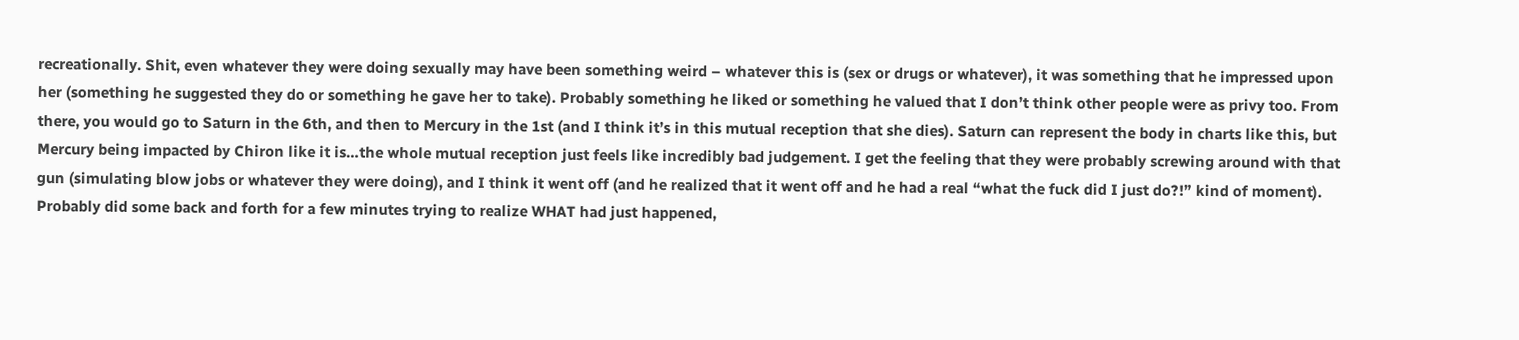recreationally. Shit, even whatever they were doing sexually may have been something weird – whatever this is (sex or drugs or whatever), it was something that he impressed upon her (something he suggested they do or something he gave her to take). Probably something he liked or something he valued that I don’t think other people were as privy too. From there, you would go to Saturn in the 6th, and then to Mercury in the 1st (and I think it’s in this mutual reception that she dies). Saturn can represent the body in charts like this, but Mercury being impacted by Chiron like it is…the whole mutual reception just feels like incredibly bad judgement. I get the feeling that they were probably screwing around with that gun (simulating blow jobs or whatever they were doing), and I think it went off (and he realized that it went off and he had a real “what the fuck did I just do?!” kind of moment). Probably did some back and forth for a few minutes trying to realize WHAT had just happened,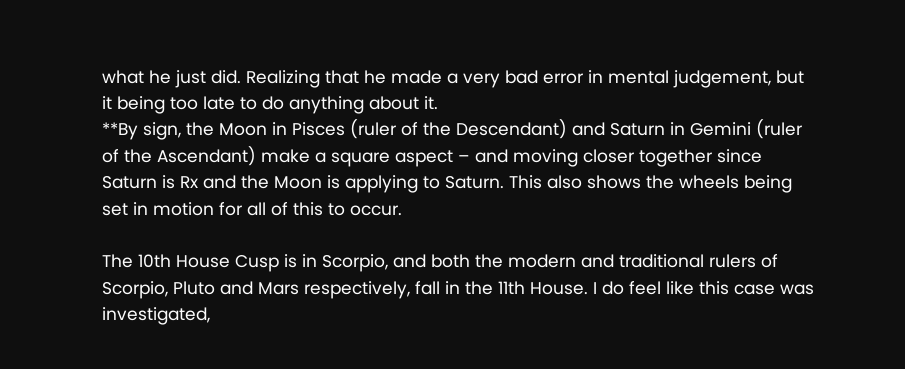what he just did. Realizing that he made a very bad error in mental judgement, but it being too late to do anything about it.
**By sign, the Moon in Pisces (ruler of the Descendant) and Saturn in Gemini (ruler of the Ascendant) make a square aspect – and moving closer together since Saturn is Rx and the Moon is applying to Saturn. This also shows the wheels being set in motion for all of this to occur.

The 10th House Cusp is in Scorpio, and both the modern and traditional rulers of Scorpio, Pluto and Mars respectively, fall in the 11th House. I do feel like this case was investigated,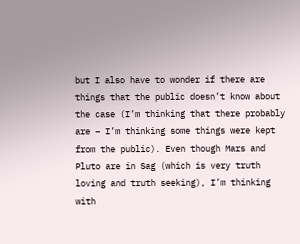but I also have to wonder if there are things that the public doesn’t know about the case (I’m thinking that there probably are – I’m thinking some things were kept from the public). Even though Mars and Pluto are in Sag (which is very truth loving and truth seeking), I’m thinking with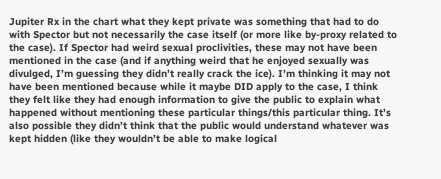Jupiter Rx in the chart what they kept private was something that had to do with Spector but not necessarily the case itself (or more like by-proxy related to the case). If Spector had weird sexual proclivities, these may not have been mentioned in the case (and if anything weird that he enjoyed sexually was divulged, I’m guessing they didn’t really crack the ice). I’m thinking it may not have been mentioned because while it maybe DID apply to the case, I think they felt like they had enough information to give the public to explain what happened without mentioning these particular things/this particular thing. It’s also possible they didn’t think that the public would understand whatever was kept hidden (like they wouldn’t be able to make logical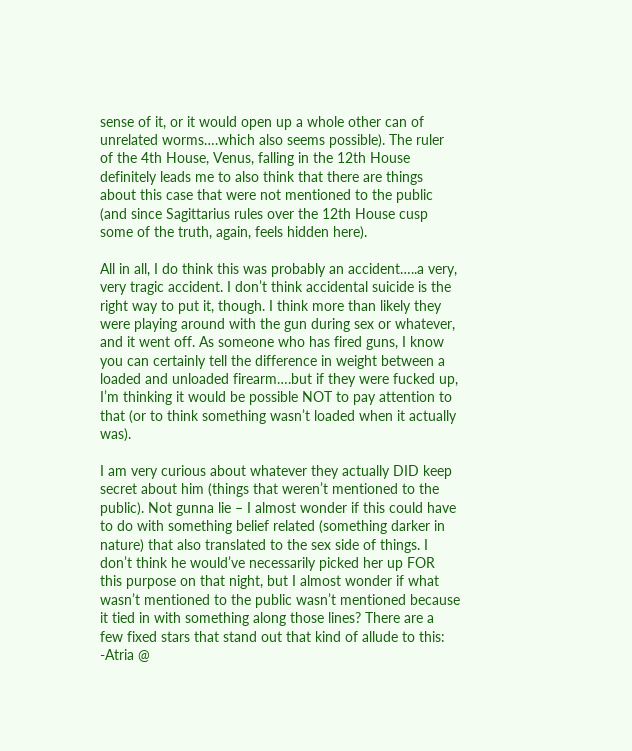sense of it, or it would open up a whole other can of unrelated worms….which also seems possible). The ruler of the 4th House, Venus, falling in the 12th House definitely leads me to also think that there are things about this case that were not mentioned to the public (and since Sagittarius rules over the 12th House cusp some of the truth, again, feels hidden here).

All in all, I do think this was probably an accident…..a very, very tragic accident. I don’t think accidental suicide is the right way to put it, though. I think more than likely they were playing around with the gun during sex or whatever, and it went off. As someone who has fired guns, I know you can certainly tell the difference in weight between a loaded and unloaded firearm….but if they were fucked up, I’m thinking it would be possible NOT to pay attention to that (or to think something wasn’t loaded when it actually was).

I am very curious about whatever they actually DID keep secret about him (things that weren’t mentioned to the public). Not gunna lie – I almost wonder if this could have to do with something belief related (something darker in nature) that also translated to the sex side of things. I don’t think he would’ve necessarily picked her up FOR this purpose on that night, but I almost wonder if what wasn’t mentioned to the public wasn’t mentioned because it tied in with something along those lines? There are a few fixed stars that stand out that kind of allude to this:
-Atria @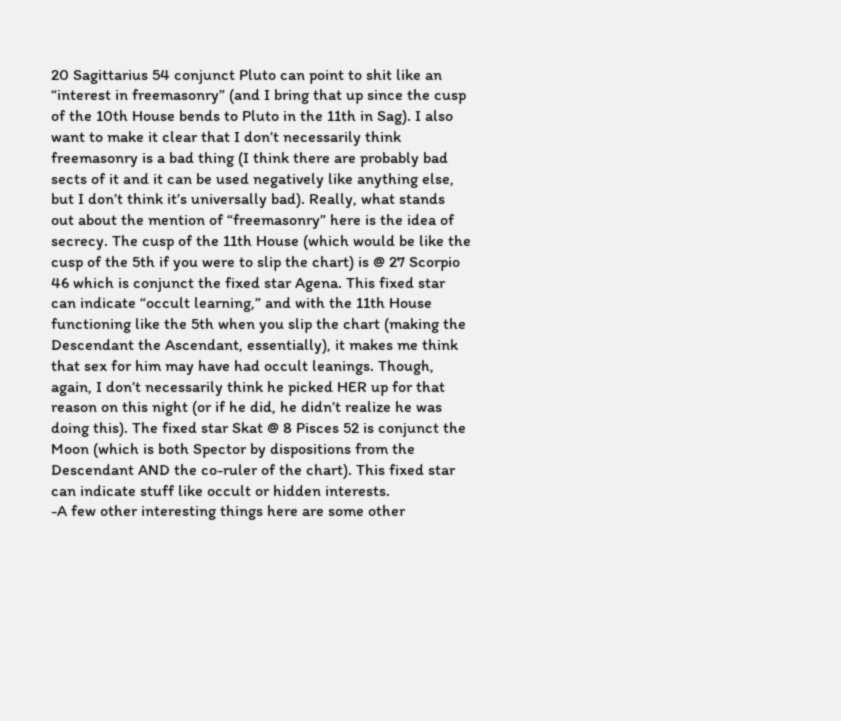20 Sagittarius 54 conjunct Pluto can point to shit like an “interest in freemasonry” (and I bring that up since the cusp of the 10th House bends to Pluto in the 11th in Sag). I also want to make it clear that I don’t necessarily think freemasonry is a bad thing (I think there are probably bad sects of it and it can be used negatively like anything else, but I don’t think it’s universally bad). Really, what stands out about the mention of “freemasonry” here is the idea of secrecy. The cusp of the 11th House (which would be like the cusp of the 5th if you were to slip the chart) is @ 27 Scorpio 46 which is conjunct the fixed star Agena. This fixed star can indicate “occult learning,” and with the 11th House functioning like the 5th when you slip the chart (making the Descendant the Ascendant, essentially), it makes me think that sex for him may have had occult leanings. Though, again, I don’t necessarily think he picked HER up for that reason on this night (or if he did, he didn’t realize he was doing this). The fixed star Skat @ 8 Pisces 52 is conjunct the Moon (which is both Spector by dispositions from the Descendant AND the co-ruler of the chart). This fixed star can indicate stuff like occult or hidden interests.
-A few other interesting things here are some other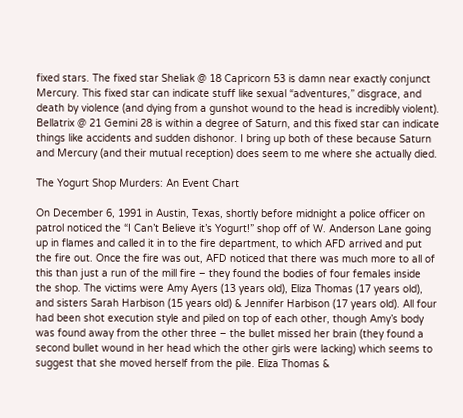fixed stars. The fixed star Sheliak @ 18 Capricorn 53 is damn near exactly conjunct Mercury. This fixed star can indicate stuff like sexual “adventures,” disgrace, and death by violence (and dying from a gunshot wound to the head is incredibly violent). Bellatrix @ 21 Gemini 28 is within a degree of Saturn, and this fixed star can indicate things like accidents and sudden dishonor. I bring up both of these because Saturn and Mercury (and their mutual reception) does seem to me where she actually died.

The Yogurt Shop Murders: An Event Chart

On December 6, 1991 in Austin, Texas, shortly before midnight a police officer on patrol noticed the “I Can’t Believe it’s Yogurt!” shop off of W. Anderson Lane going up in flames and called it in to the fire department, to which AFD arrived and put the fire out. Once the fire was out, AFD noticed that there was much more to all of this than just a run of the mill fire – they found the bodies of four females inside the shop. The victims were Amy Ayers (13 years old), Eliza Thomas (17 years old), and sisters Sarah Harbison (15 years old) & Jennifer Harbison (17 years old). All four had been shot execution style and piled on top of each other, though Amy’s body was found away from the other three – the bullet missed her brain (they found a second bullet wound in her head which the other girls were lacking) which seems to suggest that she moved herself from the pile. Eliza Thomas &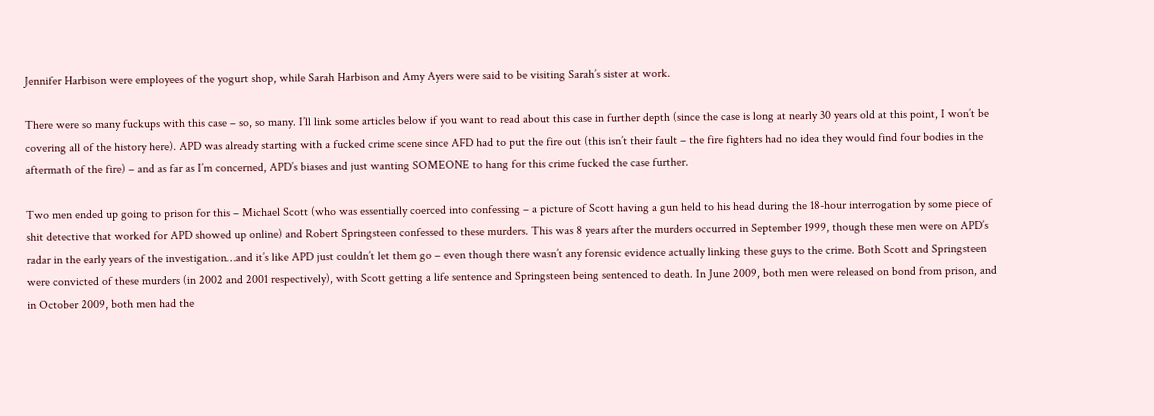Jennifer Harbison were employees of the yogurt shop, while Sarah Harbison and Amy Ayers were said to be visiting Sarah’s sister at work.

There were so many fuckups with this case – so, so many. I’ll link some articles below if you want to read about this case in further depth (since the case is long at nearly 30 years old at this point, I won’t be covering all of the history here). APD was already starting with a fucked crime scene since AFD had to put the fire out (this isn’t their fault – the fire fighters had no idea they would find four bodies in the aftermath of the fire) – and as far as I’m concerned, APD’s biases and just wanting SOMEONE to hang for this crime fucked the case further.

Two men ended up going to prison for this – Michael Scott (who was essentially coerced into confessing – a picture of Scott having a gun held to his head during the 18-hour interrogation by some piece of shit detective that worked for APD showed up online) and Robert Springsteen confessed to these murders. This was 8 years after the murders occurred in September 1999, though these men were on APD’s radar in the early years of the investigation…and it’s like APD just couldn’t let them go – even though there wasn’t any forensic evidence actually linking these guys to the crime. Both Scott and Springsteen were convicted of these murders (in 2002 and 2001 respectively), with Scott getting a life sentence and Springsteen being sentenced to death. In June 2009, both men were released on bond from prison, and in October 2009, both men had the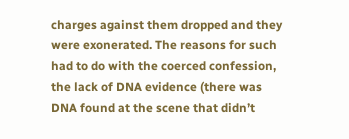charges against them dropped and they were exonerated. The reasons for such had to do with the coerced confession, the lack of DNA evidence (there was DNA found at the scene that didn’t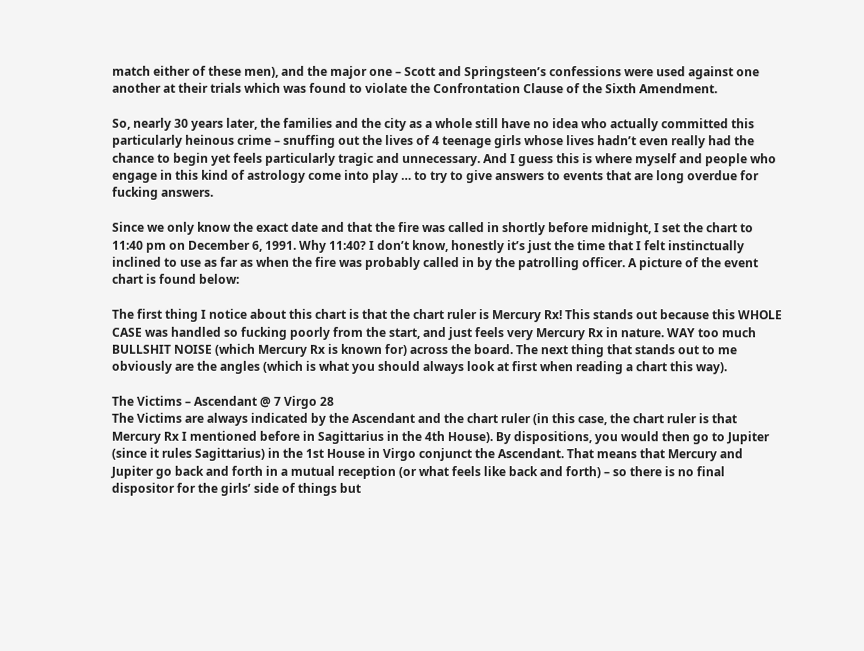match either of these men), and the major one – Scott and Springsteen’s confessions were used against one another at their trials which was found to violate the Confrontation Clause of the Sixth Amendment.

So, nearly 30 years later, the families and the city as a whole still have no idea who actually committed this particularly heinous crime – snuffing out the lives of 4 teenage girls whose lives hadn’t even really had the chance to begin yet feels particularly tragic and unnecessary. And I guess this is where myself and people who engage in this kind of astrology come into play … to try to give answers to events that are long overdue for fucking answers.

Since we only know the exact date and that the fire was called in shortly before midnight, I set the chart to 11:40 pm on December 6, 1991. Why 11:40? I don’t know, honestly it’s just the time that I felt instinctually inclined to use as far as when the fire was probably called in by the patrolling officer. A picture of the event chart is found below:

The first thing I notice about this chart is that the chart ruler is Mercury Rx! This stands out because this WHOLE CASE was handled so fucking poorly from the start, and just feels very Mercury Rx in nature. WAY too much BULLSHIT NOISE (which Mercury Rx is known for) across the board. The next thing that stands out to me obviously are the angles (which is what you should always look at first when reading a chart this way).

The Victims – Ascendant @ 7 Virgo 28
The Victims are always indicated by the Ascendant and the chart ruler (in this case, the chart ruler is that Mercury Rx I mentioned before in Sagittarius in the 4th House). By dispositions, you would then go to Jupiter (since it rules Sagittarius) in the 1st House in Virgo conjunct the Ascendant. That means that Mercury and Jupiter go back and forth in a mutual reception (or what feels like back and forth) – so there is no final dispositor for the girls’ side of things but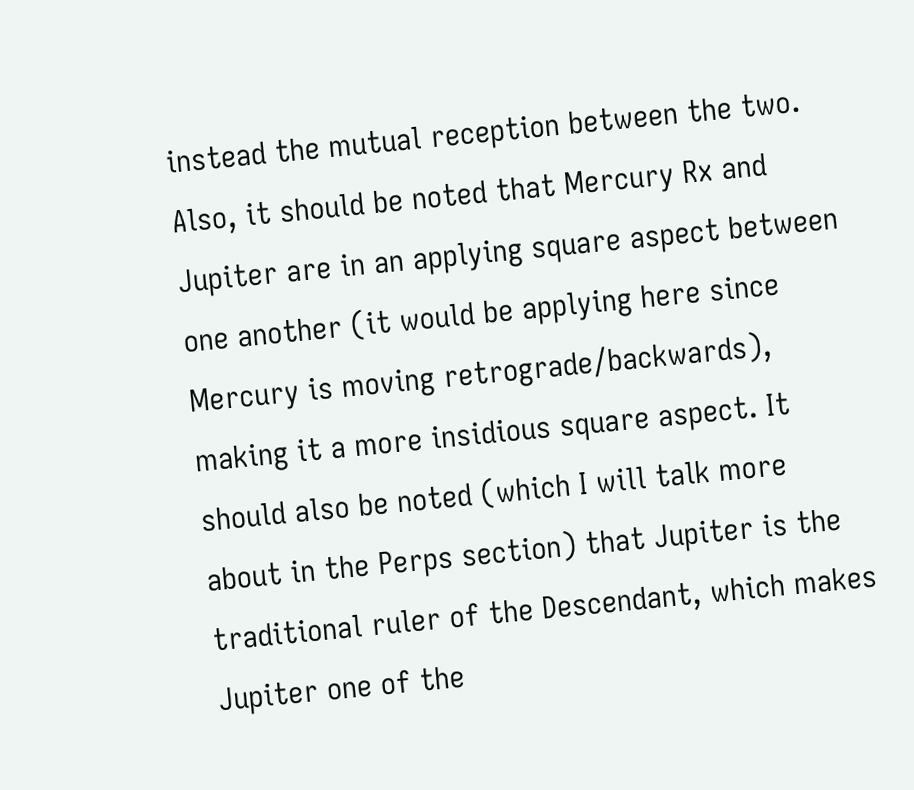instead the mutual reception between the two. Also, it should be noted that Mercury Rx and Jupiter are in an applying square aspect between one another (it would be applying here since Mercury is moving retrograde/backwards), making it a more insidious square aspect. It should also be noted (which I will talk more about in the Perps section) that Jupiter is the traditional ruler of the Descendant, which makes Jupiter one of the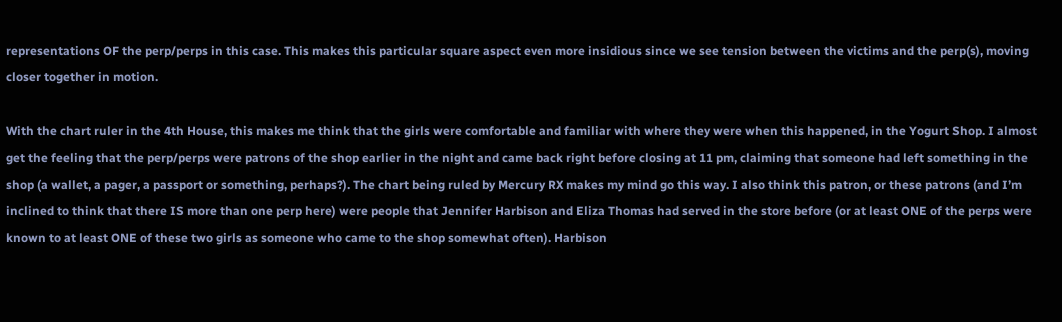representations OF the perp/perps in this case. This makes this particular square aspect even more insidious since we see tension between the victims and the perp(s), moving closer together in motion.

With the chart ruler in the 4th House, this makes me think that the girls were comfortable and familiar with where they were when this happened, in the Yogurt Shop. I almost get the feeling that the perp/perps were patrons of the shop earlier in the night and came back right before closing at 11 pm, claiming that someone had left something in the shop (a wallet, a pager, a passport or something, perhaps?). The chart being ruled by Mercury RX makes my mind go this way. I also think this patron, or these patrons (and I’m inclined to think that there IS more than one perp here) were people that Jennifer Harbison and Eliza Thomas had served in the store before (or at least ONE of the perps were known to at least ONE of these two girls as someone who came to the shop somewhat often). Harbison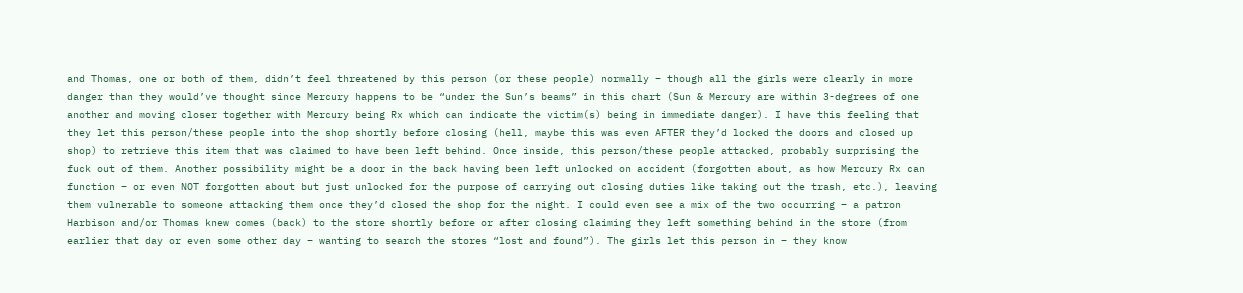and Thomas, one or both of them, didn’t feel threatened by this person (or these people) normally – though all the girls were clearly in more danger than they would’ve thought since Mercury happens to be “under the Sun’s beams” in this chart (Sun & Mercury are within 3-degrees of one another and moving closer together with Mercury being Rx which can indicate the victim(s) being in immediate danger). I have this feeling that they let this person/these people into the shop shortly before closing (hell, maybe this was even AFTER they’d locked the doors and closed up shop) to retrieve this item that was claimed to have been left behind. Once inside, this person/these people attacked, probably surprising the fuck out of them. Another possibility might be a door in the back having been left unlocked on accident (forgotten about, as how Mercury Rx can function – or even NOT forgotten about but just unlocked for the purpose of carrying out closing duties like taking out the trash, etc.), leaving them vulnerable to someone attacking them once they’d closed the shop for the night. I could even see a mix of the two occurring – a patron Harbison and/or Thomas knew comes (back) to the store shortly before or after closing claiming they left something behind in the store (from earlier that day or even some other day – wanting to search the stores “lost and found”). The girls let this person in – they know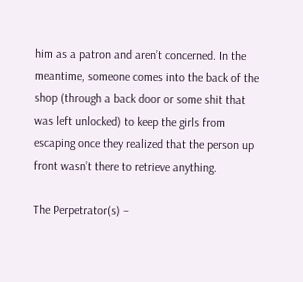him as a patron and aren’t concerned. In the meantime, someone comes into the back of the shop (through a back door or some shit that was left unlocked) to keep the girls from escaping once they realized that the person up front wasn’t there to retrieve anything.

The Perpetrator(s) –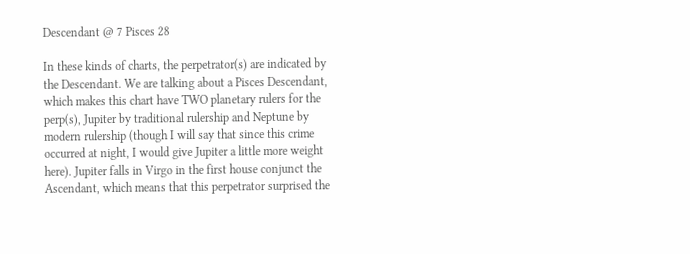Descendant @ 7 Pisces 28

In these kinds of charts, the perpetrator(s) are indicated by the Descendant. We are talking about a Pisces Descendant, which makes this chart have TWO planetary rulers for the perp(s), Jupiter by traditional rulership and Neptune by modern rulership (though I will say that since this crime occurred at night, I would give Jupiter a little more weight here). Jupiter falls in Virgo in the first house conjunct the Ascendant, which means that this perpetrator surprised the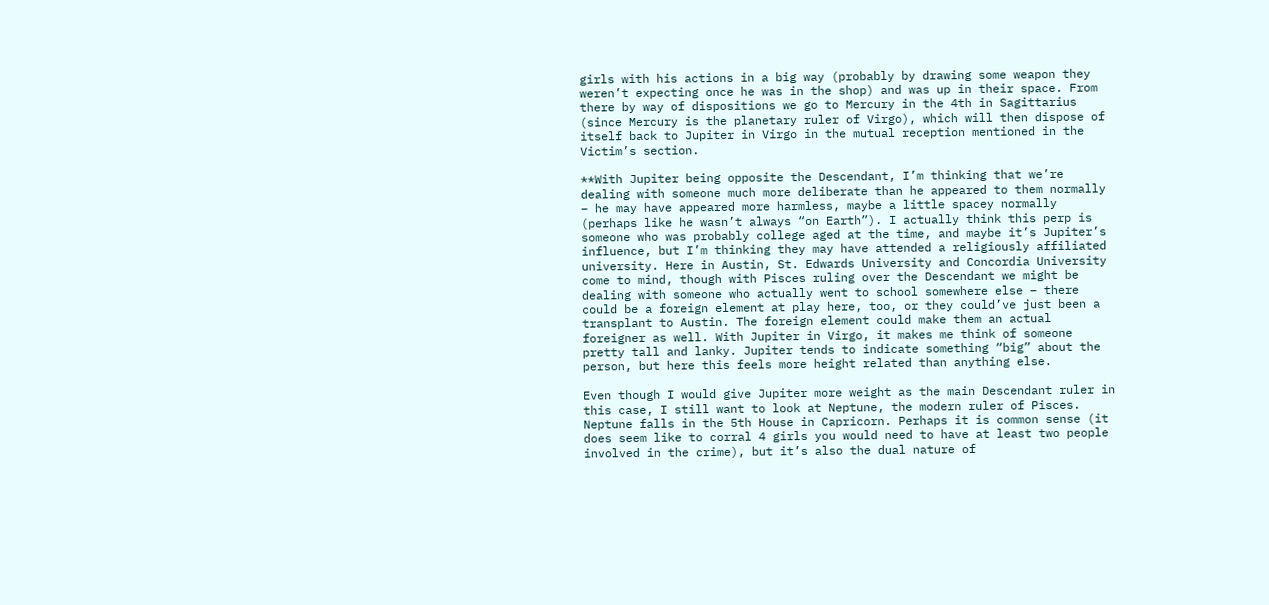girls with his actions in a big way (probably by drawing some weapon they weren’t expecting once he was in the shop) and was up in their space. From there by way of dispositions we go to Mercury in the 4th in Sagittarius (since Mercury is the planetary ruler of Virgo), which will then dispose of itself back to Jupiter in Virgo in the mutual reception mentioned in the Victim’s section.

**With Jupiter being opposite the Descendant, I’m thinking that we’re dealing with someone much more deliberate than he appeared to them normally – he may have appeared more harmless, maybe a little spacey normally (perhaps like he wasn’t always “on Earth”). I actually think this perp is someone who was probably college aged at the time, and maybe it’s Jupiter’s influence, but I’m thinking they may have attended a religiously affiliated university. Here in Austin, St. Edwards University and Concordia University come to mind, though with Pisces ruling over the Descendant we might be dealing with someone who actually went to school somewhere else – there could be a foreign element at play here, too, or they could’ve just been a transplant to Austin. The foreign element could make them an actual foreigner as well. With Jupiter in Virgo, it makes me think of someone pretty tall and lanky. Jupiter tends to indicate something “big” about the person, but here this feels more height related than anything else.

Even though I would give Jupiter more weight as the main Descendant ruler in this case, I still want to look at Neptune, the modern ruler of Pisces. Neptune falls in the 5th House in Capricorn. Perhaps it is common sense (it does seem like to corral 4 girls you would need to have at least two people involved in the crime), but it’s also the dual nature of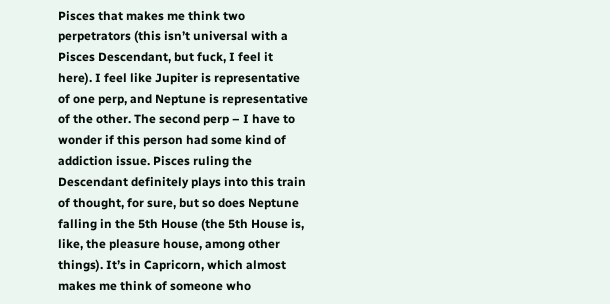Pisces that makes me think two perpetrators (this isn’t universal with a Pisces Descendant, but fuck, I feel it here). I feel like Jupiter is representative of one perp, and Neptune is representative of the other. The second perp – I have to wonder if this person had some kind of addiction issue. Pisces ruling the Descendant definitely plays into this train of thought, for sure, but so does Neptune falling in the 5th House (the 5th House is, like, the pleasure house, among other things). It’s in Capricorn, which almost makes me think of someone who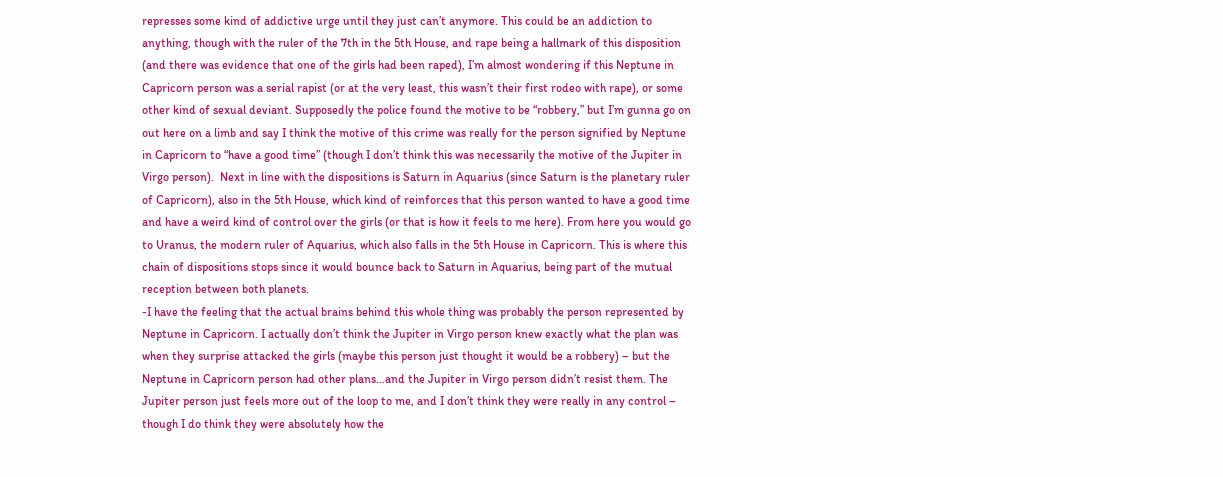represses some kind of addictive urge until they just can’t anymore. This could be an addiction to anything, though with the ruler of the 7th in the 5th House, and rape being a hallmark of this disposition (and there was evidence that one of the girls had been raped), I’m almost wondering if this Neptune in Capricorn person was a serial rapist (or at the very least, this wasn’t their first rodeo with rape), or some other kind of sexual deviant. Supposedly the police found the motive to be “robbery,” but I’m gunna go on out here on a limb and say I think the motive of this crime was really for the person signified by Neptune in Capricorn to “have a good time” (though I don’t think this was necessarily the motive of the Jupiter in Virgo person).  Next in line with the dispositions is Saturn in Aquarius (since Saturn is the planetary ruler of Capricorn), also in the 5th House, which kind of reinforces that this person wanted to have a good time and have a weird kind of control over the girls (or that is how it feels to me here). From here you would go to Uranus, the modern ruler of Aquarius, which also falls in the 5th House in Capricorn. This is where this chain of dispositions stops since it would bounce back to Saturn in Aquarius, being part of the mutual reception between both planets.
-I have the feeling that the actual brains behind this whole thing was probably the person represented by Neptune in Capricorn. I actually don’t think the Jupiter in Virgo person knew exactly what the plan was when they surprise attacked the girls (maybe this person just thought it would be a robbery) – but the Neptune in Capricorn person had other plans…and the Jupiter in Virgo person didn’t resist them. The Jupiter person just feels more out of the loop to me, and I don’t think they were really in any control – though I do think they were absolutely how the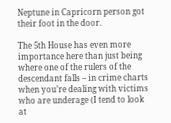Neptune in Capricorn person got their foot in the door.

The 5th House has even more importance here than just being where one of the rulers of the descendant falls – in crime charts when you’re dealing with victims who are underage (I tend to look at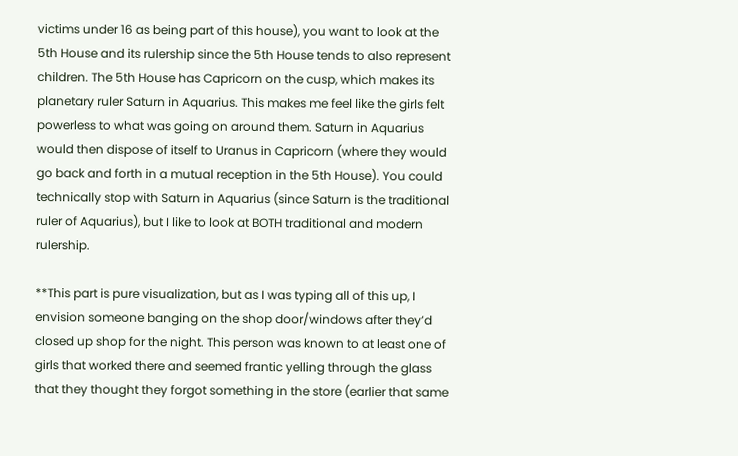victims under 16 as being part of this house), you want to look at the 5th House and its rulership since the 5th House tends to also represent children. The 5th House has Capricorn on the cusp, which makes its planetary ruler Saturn in Aquarius. This makes me feel like the girls felt powerless to what was going on around them. Saturn in Aquarius would then dispose of itself to Uranus in Capricorn (where they would go back and forth in a mutual reception in the 5th House). You could technically stop with Saturn in Aquarius (since Saturn is the traditional ruler of Aquarius), but I like to look at BOTH traditional and modern rulership.

**This part is pure visualization, but as I was typing all of this up, I envision someone banging on the shop door/windows after they’d closed up shop for the night. This person was known to at least one of girls that worked there and seemed frantic yelling through the glass that they thought they forgot something in the store (earlier that same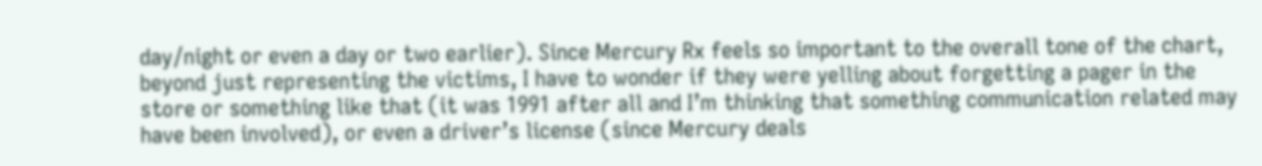day/night or even a day or two earlier). Since Mercury Rx feels so important to the overall tone of the chart, beyond just representing the victims, I have to wonder if they were yelling about forgetting a pager in the store or something like that (it was 1991 after all and I’m thinking that something communication related may have been involved), or even a driver’s license (since Mercury deals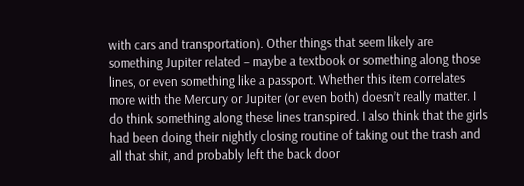with cars and transportation). Other things that seem likely are something Jupiter related – maybe a textbook or something along those lines, or even something like a passport. Whether this item correlates more with the Mercury or Jupiter (or even both) doesn’t really matter. I do think something along these lines transpired. I also think that the girls had been doing their nightly closing routine of taking out the trash and all that shit, and probably left the back door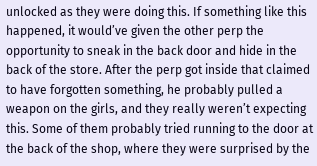unlocked as they were doing this. If something like this happened, it would’ve given the other perp the opportunity to sneak in the back door and hide in the back of the store. After the perp got inside that claimed to have forgotten something, he probably pulled a weapon on the girls, and they really weren’t expecting this. Some of them probably tried running to the door at the back of the shop, where they were surprised by the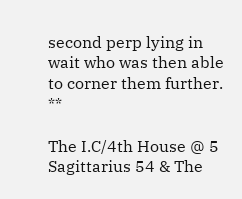second perp lying in wait who was then able to corner them further. **

The I.C/4th House @ 5 Sagittarius 54 & The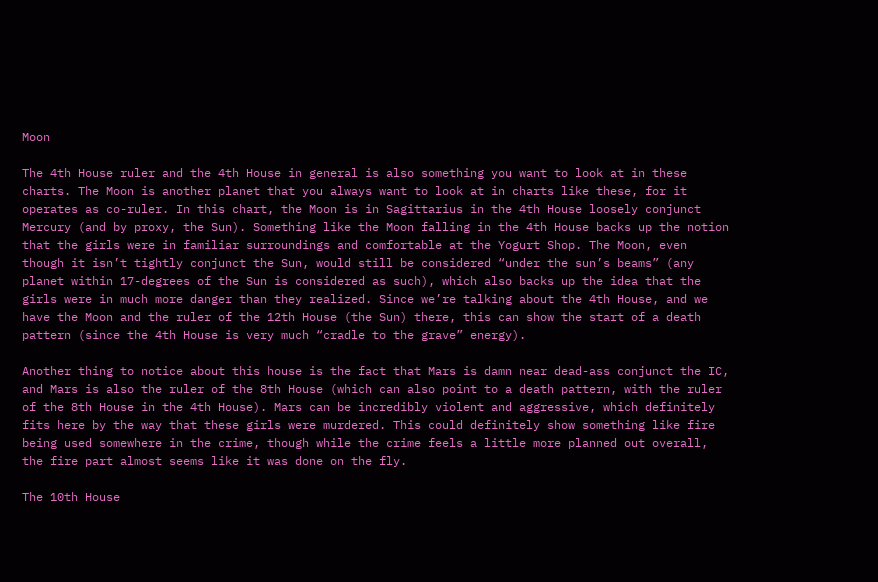Moon

The 4th House ruler and the 4th House in general is also something you want to look at in these charts. The Moon is another planet that you always want to look at in charts like these, for it operates as co-ruler. In this chart, the Moon is in Sagittarius in the 4th House loosely conjunct Mercury (and by proxy, the Sun). Something like the Moon falling in the 4th House backs up the notion that the girls were in familiar surroundings and comfortable at the Yogurt Shop. The Moon, even though it isn’t tightly conjunct the Sun, would still be considered “under the sun’s beams” (any planet within 17-degrees of the Sun is considered as such), which also backs up the idea that the girls were in much more danger than they realized. Since we’re talking about the 4th House, and we have the Moon and the ruler of the 12th House (the Sun) there, this can show the start of a death pattern (since the 4th House is very much “cradle to the grave” energy).

Another thing to notice about this house is the fact that Mars is damn near dead-ass conjunct the IC, and Mars is also the ruler of the 8th House (which can also point to a death pattern, with the ruler of the 8th House in the 4th House). Mars can be incredibly violent and aggressive, which definitely fits here by the way that these girls were murdered. This could definitely show something like fire being used somewhere in the crime, though while the crime feels a little more planned out overall, the fire part almost seems like it was done on the fly.

The 10th House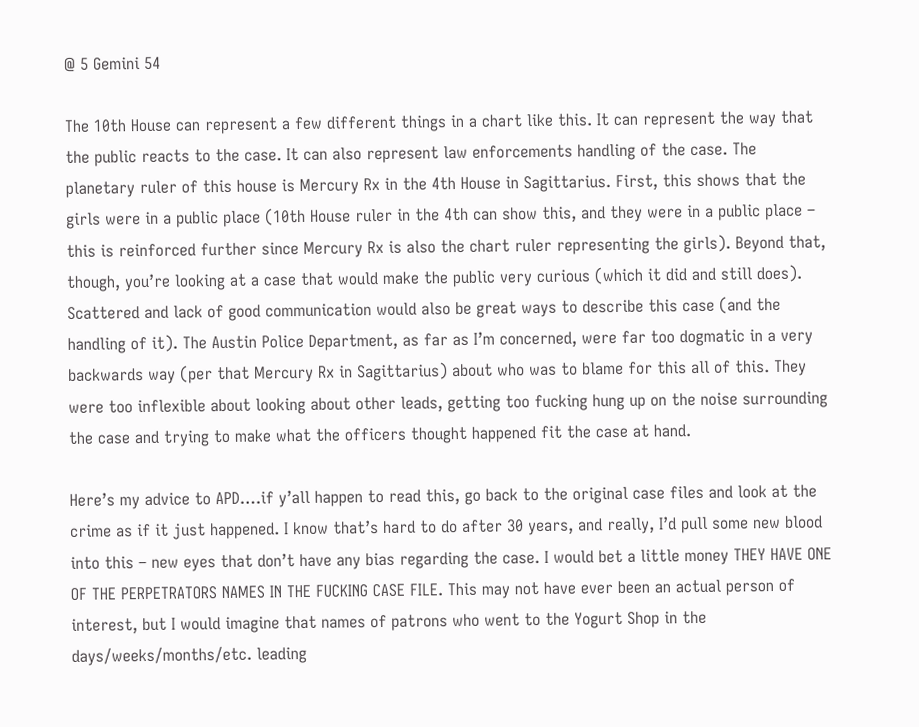@ 5 Gemini 54

The 10th House can represent a few different things in a chart like this. It can represent the way that the public reacts to the case. It can also represent law enforcements handling of the case. The planetary ruler of this house is Mercury Rx in the 4th House in Sagittarius. First, this shows that the girls were in a public place (10th House ruler in the 4th can show this, and they were in a public place – this is reinforced further since Mercury Rx is also the chart ruler representing the girls). Beyond that, though, you’re looking at a case that would make the public very curious (which it did and still does). Scattered and lack of good communication would also be great ways to describe this case (and the handling of it). The Austin Police Department, as far as I’m concerned, were far too dogmatic in a very backwards way (per that Mercury Rx in Sagittarius) about who was to blame for this all of this. They were too inflexible about looking about other leads, getting too fucking hung up on the noise surrounding the case and trying to make what the officers thought happened fit the case at hand.

Here’s my advice to APD….if y’all happen to read this, go back to the original case files and look at the crime as if it just happened. I know that’s hard to do after 30 years, and really, I’d pull some new blood into this – new eyes that don’t have any bias regarding the case. I would bet a little money THEY HAVE ONE OF THE PERPETRATORS NAMES IN THE FUCKING CASE FILE. This may not have ever been an actual person of interest, but I would imagine that names of patrons who went to the Yogurt Shop in the days/weeks/months/etc. leading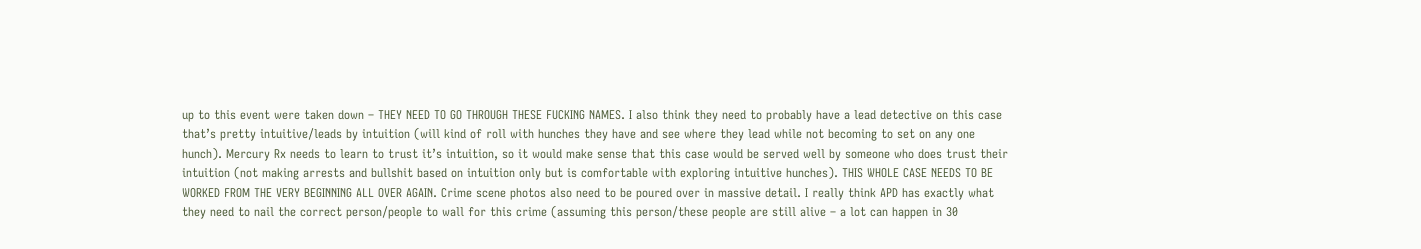up to this event were taken down – THEY NEED TO GO THROUGH THESE FUCKING NAMES. I also think they need to probably have a lead detective on this case that’s pretty intuitive/leads by intuition (will kind of roll with hunches they have and see where they lead while not becoming to set on any one hunch). Mercury Rx needs to learn to trust it’s intuition, so it would make sense that this case would be served well by someone who does trust their intuition (not making arrests and bullshit based on intuition only but is comfortable with exploring intuitive hunches). THIS WHOLE CASE NEEDS TO BE WORKED FROM THE VERY BEGINNING ALL OVER AGAIN. Crime scene photos also need to be poured over in massive detail. I really think APD has exactly what they need to nail the correct person/people to wall for this crime (assuming this person/these people are still alive – a lot can happen in 30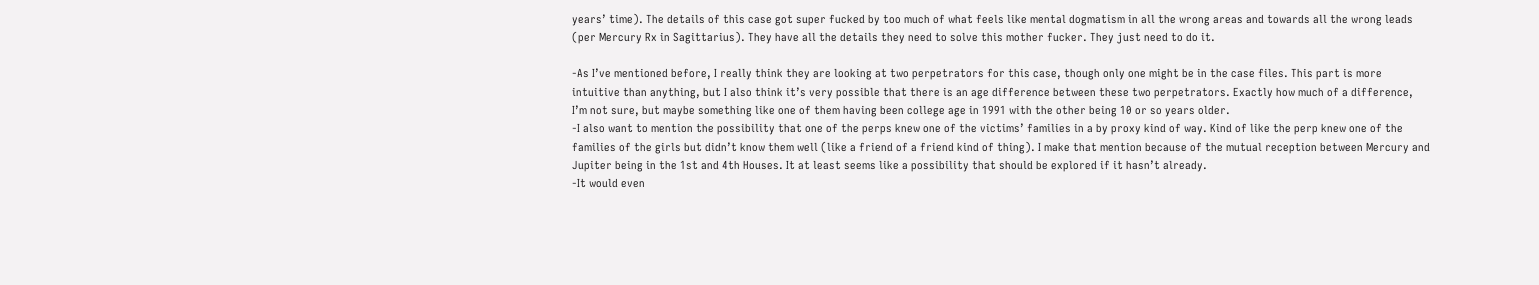years’ time). The details of this case got super fucked by too much of what feels like mental dogmatism in all the wrong areas and towards all the wrong leads (per Mercury Rx in Sagittarius). They have all the details they need to solve this mother fucker. They just need to do it.

-As I’ve mentioned before, I really think they are looking at two perpetrators for this case, though only one might be in the case files. This part is more intuitive than anything, but I also think it’s very possible that there is an age difference between these two perpetrators. Exactly how much of a difference, I’m not sure, but maybe something like one of them having been college age in 1991 with the other being 10 or so years older.
-I also want to mention the possibility that one of the perps knew one of the victims’ families in a by proxy kind of way. Kind of like the perp knew one of the families of the girls but didn’t know them well (like a friend of a friend kind of thing). I make that mention because of the mutual reception between Mercury and Jupiter being in the 1st and 4th Houses. It at least seems like a possibility that should be explored if it hasn’t already.
-It would even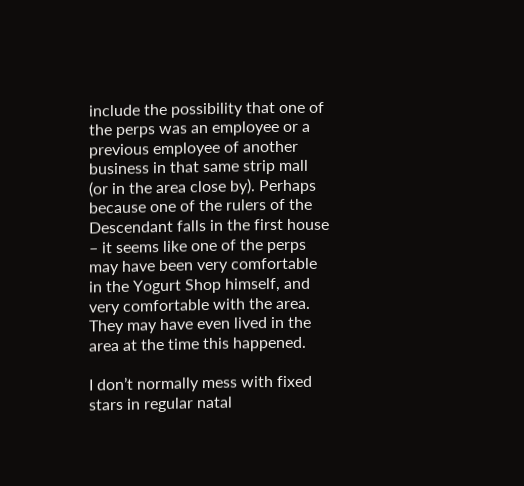include the possibility that one of the perps was an employee or a previous employee of another business in that same strip mall (or in the area close by). Perhaps because one of the rulers of the Descendant falls in the first house – it seems like one of the perps may have been very comfortable in the Yogurt Shop himself, and very comfortable with the area. They may have even lived in the area at the time this happened.

I don’t normally mess with fixed stars in regular natal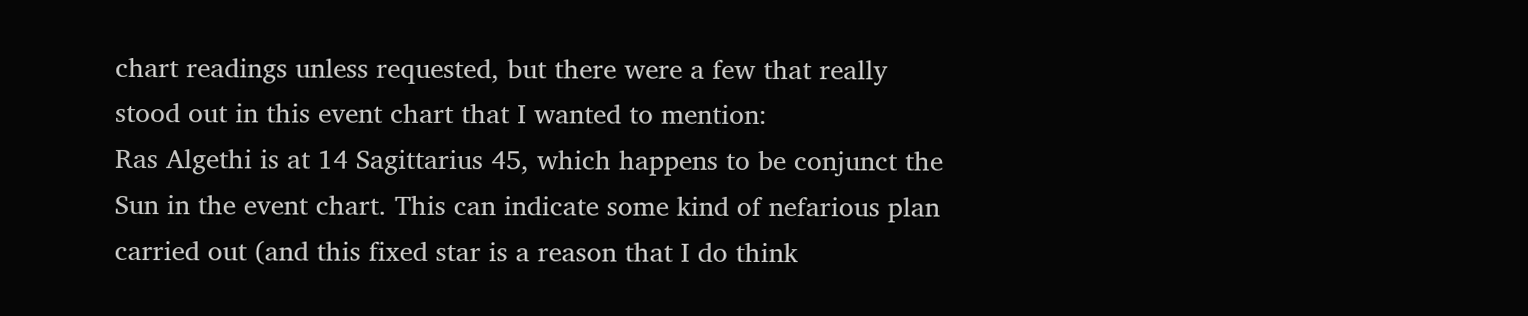chart readings unless requested, but there were a few that really stood out in this event chart that I wanted to mention:
Ras Algethi is at 14 Sagittarius 45, which happens to be conjunct the Sun in the event chart. This can indicate some kind of nefarious plan carried out (and this fixed star is a reason that I do think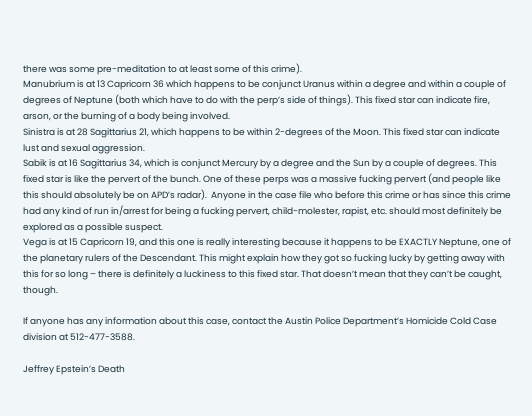there was some pre-meditation to at least some of this crime).
Manubrium is at 13 Capricorn 36 which happens to be conjunct Uranus within a degree and within a couple of degrees of Neptune (both which have to do with the perp’s side of things). This fixed star can indicate fire, arson, or the burning of a body being involved.
Sinistra is at 28 Sagittarius 21, which happens to be within 2-degrees of the Moon. This fixed star can indicate lust and sexual aggression.
Sabik is at 16 Sagittarius 34, which is conjunct Mercury by a degree and the Sun by a couple of degrees. This fixed star is like the pervert of the bunch. One of these perps was a massive fucking pervert (and people like this should absolutely be on APD’s radar).  Anyone in the case file who before this crime or has since this crime had any kind of run in/arrest for being a fucking pervert, child-molester, rapist, etc. should most definitely be explored as a possible suspect.
Vega is at 15 Capricorn 19, and this one is really interesting because it happens to be EXACTLY Neptune, one of the planetary rulers of the Descendant. This might explain how they got so fucking lucky by getting away with this for so long – there is definitely a luckiness to this fixed star. That doesn’t mean that they can’t be caught, though.

If anyone has any information about this case, contact the Austin Police Department’s Homicide Cold Case division at 512-477-3588.

Jeffrey Epstein’s Death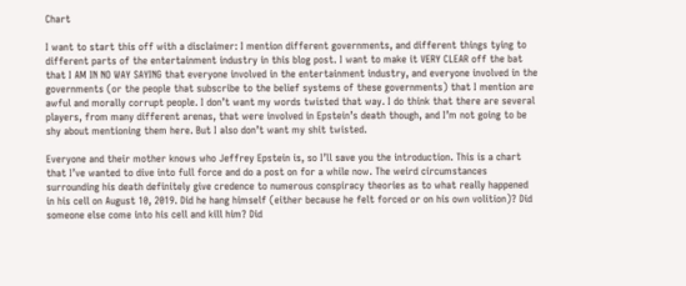Chart

I want to start this off with a disclaimer: I mention different governments, and different things tying to different parts of the entertainment industry in this blog post. I want to make it VERY CLEAR off the bat that I AM IN NO WAY SAYING that everyone involved in the entertainment industry, and everyone involved in the governments (or the people that subscribe to the belief systems of these governments) that I mention are awful and morally corrupt people. I don’t want my words twisted that way. I do think that there are several players, from many different arenas, that were involved in Epstein’s death though, and I’m not going to be shy about mentioning them here. But I also don’t want my shit twisted.

Everyone and their mother knows who Jeffrey Epstein is, so I’ll save you the introduction. This is a chart that I’ve wanted to dive into full force and do a post on for a while now. The weird circumstances surrounding his death definitely give credence to numerous conspiracy theories as to what really happened in his cell on August 10, 2019. Did he hang himself (either because he felt forced or on his own volition)? Did someone else come into his cell and kill him? Did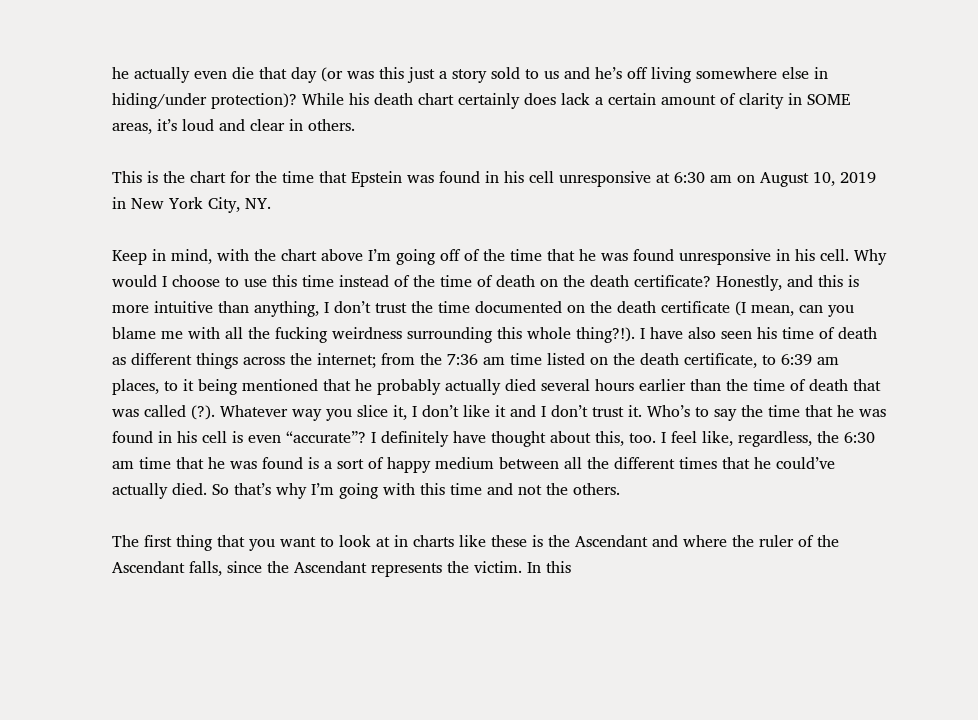he actually even die that day (or was this just a story sold to us and he’s off living somewhere else in hiding/under protection)? While his death chart certainly does lack a certain amount of clarity in SOME areas, it’s loud and clear in others.

This is the chart for the time that Epstein was found in his cell unresponsive at 6:30 am on August 10, 2019 in New York City, NY.

Keep in mind, with the chart above I’m going off of the time that he was found unresponsive in his cell. Why would I choose to use this time instead of the time of death on the death certificate? Honestly, and this is more intuitive than anything, I don’t trust the time documented on the death certificate (I mean, can you blame me with all the fucking weirdness surrounding this whole thing?!). I have also seen his time of death as different things across the internet; from the 7:36 am time listed on the death certificate, to 6:39 am places, to it being mentioned that he probably actually died several hours earlier than the time of death that was called (?). Whatever way you slice it, I don’t like it and I don’t trust it. Who’s to say the time that he was found in his cell is even “accurate”? I definitely have thought about this, too. I feel like, regardless, the 6:30 am time that he was found is a sort of happy medium between all the different times that he could’ve actually died. So that’s why I’m going with this time and not the others.

The first thing that you want to look at in charts like these is the Ascendant and where the ruler of the Ascendant falls, since the Ascendant represents the victim. In this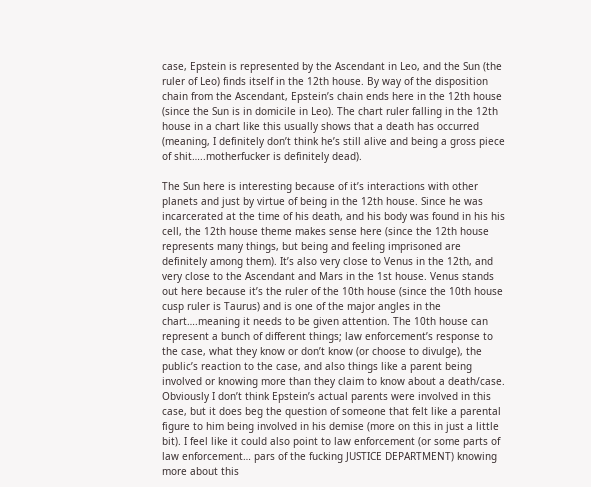case, Epstein is represented by the Ascendant in Leo, and the Sun (the ruler of Leo) finds itself in the 12th house. By way of the disposition chain from the Ascendant, Epstein’s chain ends here in the 12th house (since the Sun is in domicile in Leo). The chart ruler falling in the 12th house in a chart like this usually shows that a death has occurred (meaning, I definitely don’t think he’s still alive and being a gross piece of shit…..motherfucker is definitely dead).

The Sun here is interesting because of it’s interactions with other planets and just by virtue of being in the 12th house. Since he was incarcerated at the time of his death, and his body was found in his his cell, the 12th house theme makes sense here (since the 12th house represents many things, but being and feeling imprisoned are definitely among them). It’s also very close to Venus in the 12th, and very close to the Ascendant and Mars in the 1st house. Venus stands out here because it’s the ruler of the 10th house (since the 10th house cusp ruler is Taurus) and is one of the major angles in the chart….meaning it needs to be given attention. The 10th house can represent a bunch of different things; law enforcement’s response to the case, what they know or don’t know (or choose to divulge), the public’s reaction to the case, and also things like a parent being involved or knowing more than they claim to know about a death/case. Obviously I don’t think Epstein’s actual parents were involved in this case, but it does beg the question of someone that felt like a parental figure to him being involved in his demise (more on this in just a little bit). I feel like it could also point to law enforcement (or some parts of law enforcement… pars of the fucking JUSTICE DEPARTMENT) knowing more about this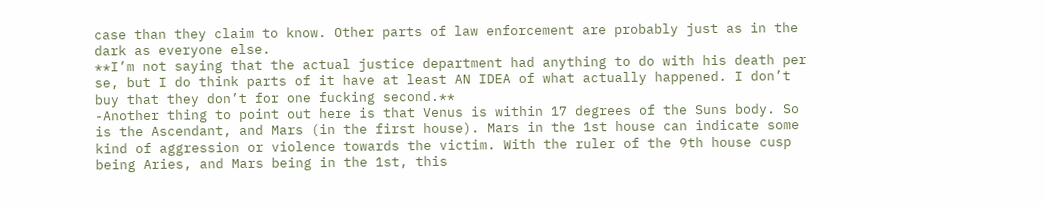case than they claim to know. Other parts of law enforcement are probably just as in the dark as everyone else.
**I’m not saying that the actual justice department had anything to do with his death per se, but I do think parts of it have at least AN IDEA of what actually happened. I don’t buy that they don’t for one fucking second.**
-Another thing to point out here is that Venus is within 17 degrees of the Suns body. So is the Ascendant, and Mars (in the first house). Mars in the 1st house can indicate some kind of aggression or violence towards the victim. With the ruler of the 9th house cusp being Aries, and Mars being in the 1st, this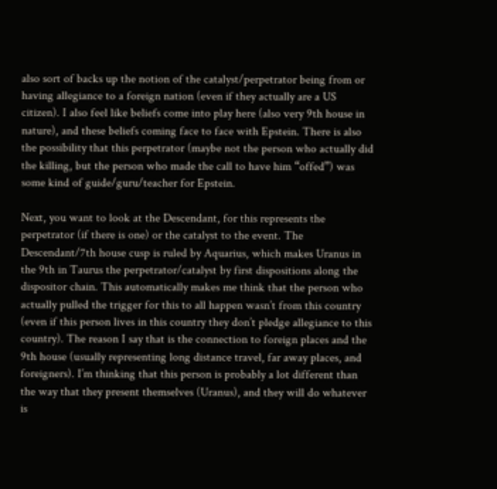also sort of backs up the notion of the catalyst/perpetrator being from or having allegiance to a foreign nation (even if they actually are a US citizen). I also feel like beliefs come into play here (also very 9th house in nature), and these beliefs coming face to face with Epstein. There is also the possibility that this perpetrator (maybe not the person who actually did the killing, but the person who made the call to have him “offed”) was some kind of guide/guru/teacher for Epstein.

Next, you want to look at the Descendant, for this represents the perpetrator (if there is one) or the catalyst to the event. The Descendant/7th house cusp is ruled by Aquarius, which makes Uranus in the 9th in Taurus the perpetrator/catalyst by first dispositions along the dispositor chain. This automatically makes me think that the person who actually pulled the trigger for this to all happen wasn’t from this country (even if this person lives in this country they don’t pledge allegiance to this country). The reason I say that is the connection to foreign places and the 9th house (usually representing long distance travel, far away places, and foreigners). I’m thinking that this person is probably a lot different than the way that they present themselves (Uranus), and they will do whatever is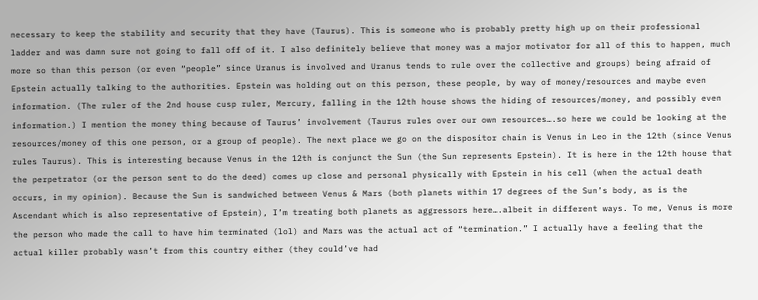necessary to keep the stability and security that they have (Taurus). This is someone who is probably pretty high up on their professional ladder and was damn sure not going to fall off of it. I also definitely believe that money was a major motivator for all of this to happen, much more so than this person (or even “people” since Uranus is involved and Uranus tends to rule over the collective and groups) being afraid of Epstein actually talking to the authorities. Epstein was holding out on this person, these people, by way of money/resources and maybe even information. (The ruler of the 2nd house cusp ruler, Mercury, falling in the 12th house shows the hiding of resources/money, and possibly even information.) I mention the money thing because of Taurus’ involvement (Taurus rules over our own resources….so here we could be looking at the resources/money of this one person, or a group of people). The next place we go on the dispositor chain is Venus in Leo in the 12th (since Venus rules Taurus). This is interesting because Venus in the 12th is conjunct the Sun (the Sun represents Epstein). It is here in the 12th house that the perpetrator (or the person sent to do the deed) comes up close and personal physically with Epstein in his cell (when the actual death occurs, in my opinion). Because the Sun is sandwiched between Venus & Mars (both planets within 17 degrees of the Sun’s body, as is the Ascendant which is also representative of Epstein), I’m treating both planets as aggressors here….albeit in different ways. To me, Venus is more the person who made the call to have him terminated (lol) and Mars was the actual act of “termination.” I actually have a feeling that the actual killer probably wasn’t from this country either (they could’ve had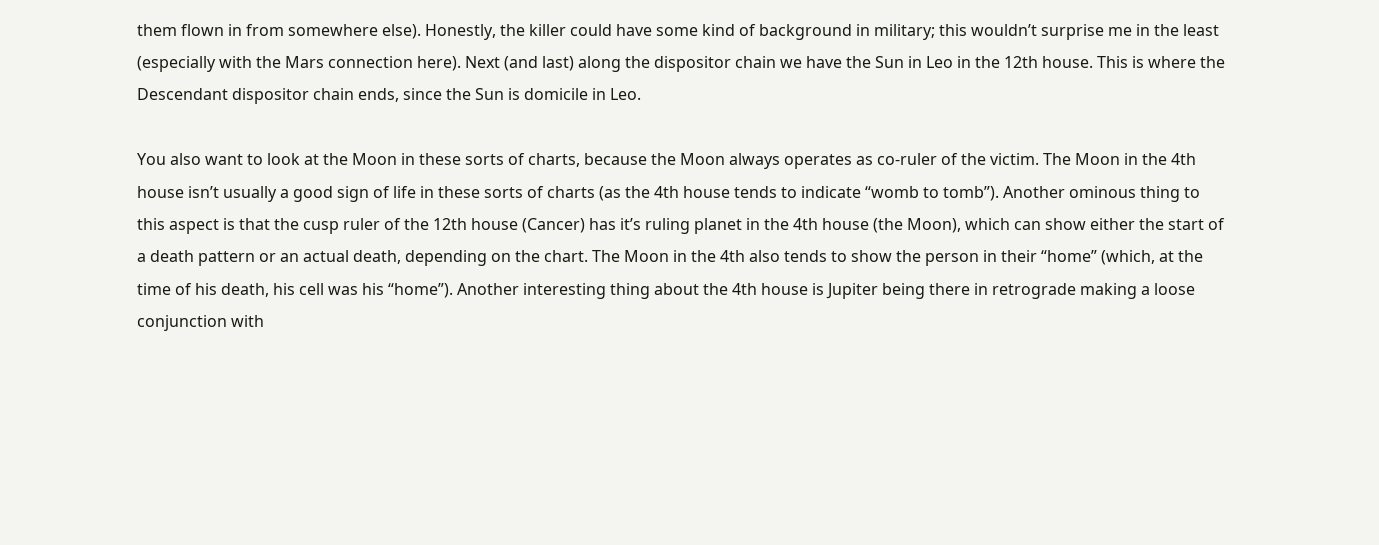them flown in from somewhere else). Honestly, the killer could have some kind of background in military; this wouldn’t surprise me in the least (especially with the Mars connection here). Next (and last) along the dispositor chain we have the Sun in Leo in the 12th house. This is where the Descendant dispositor chain ends, since the Sun is domicile in Leo.

You also want to look at the Moon in these sorts of charts, because the Moon always operates as co-ruler of the victim. The Moon in the 4th house isn’t usually a good sign of life in these sorts of charts (as the 4th house tends to indicate “womb to tomb”). Another ominous thing to this aspect is that the cusp ruler of the 12th house (Cancer) has it’s ruling planet in the 4th house (the Moon), which can show either the start of a death pattern or an actual death, depending on the chart. The Moon in the 4th also tends to show the person in their “home” (which, at the time of his death, his cell was his “home”). Another interesting thing about the 4th house is Jupiter being there in retrograde making a loose conjunction with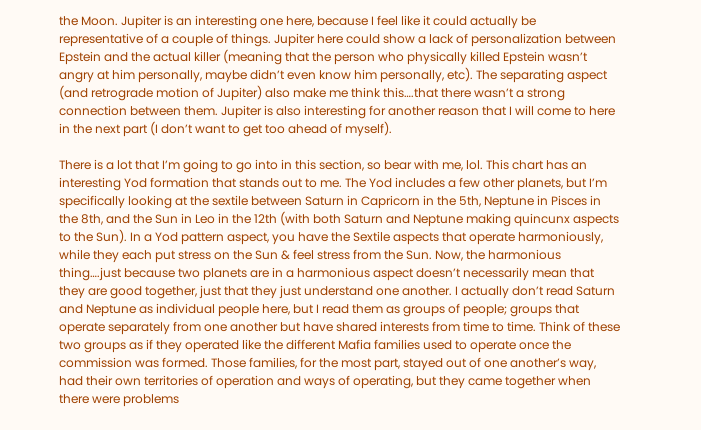the Moon. Jupiter is an interesting one here, because I feel like it could actually be representative of a couple of things. Jupiter here could show a lack of personalization between Epstein and the actual killer (meaning that the person who physically killed Epstein wasn’t angry at him personally, maybe didn’t even know him personally, etc). The separating aspect (and retrograde motion of Jupiter) also make me think this….that there wasn’t a strong connection between them. Jupiter is also interesting for another reason that I will come to here in the next part (I don’t want to get too ahead of myself).

There is a lot that I’m going to go into in this section, so bear with me, lol. This chart has an interesting Yod formation that stands out to me. The Yod includes a few other planets, but I’m specifically looking at the sextile between Saturn in Capricorn in the 5th, Neptune in Pisces in the 8th, and the Sun in Leo in the 12th (with both Saturn and Neptune making quincunx aspects to the Sun). In a Yod pattern aspect, you have the Sextile aspects that operate harmoniously, while they each put stress on the Sun & feel stress from the Sun. Now, the harmonious thing….just because two planets are in a harmonious aspect doesn’t necessarily mean that they are good together, just that they just understand one another. I actually don’t read Saturn and Neptune as individual people here, but I read them as groups of people; groups that operate separately from one another but have shared interests from time to time. Think of these two groups as if they operated like the different Mafia families used to operate once the commission was formed. Those families, for the most part, stayed out of one another’s way, had their own territories of operation and ways of operating, but they came together when there were problems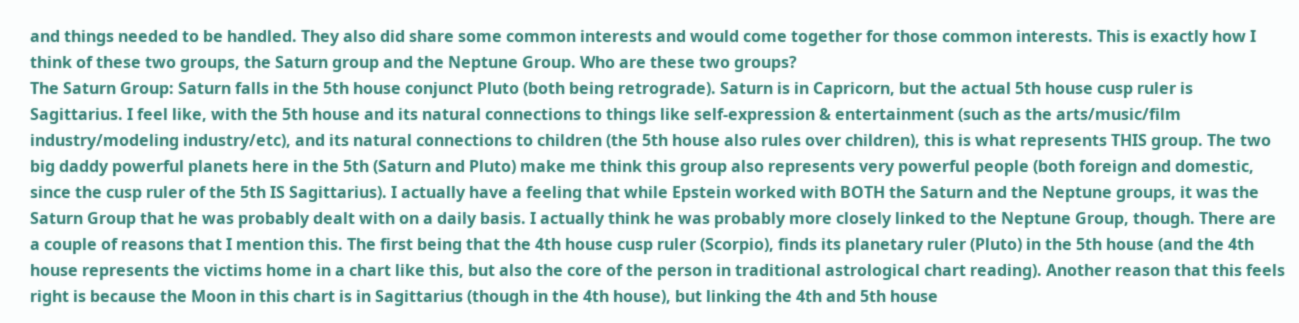and things needed to be handled. They also did share some common interests and would come together for those common interests. This is exactly how I think of these two groups, the Saturn group and the Neptune Group. Who are these two groups?
The Saturn Group: Saturn falls in the 5th house conjunct Pluto (both being retrograde). Saturn is in Capricorn, but the actual 5th house cusp ruler is Sagittarius. I feel like, with the 5th house and its natural connections to things like self-expression & entertainment (such as the arts/music/film industry/modeling industry/etc), and its natural connections to children (the 5th house also rules over children), this is what represents THIS group. The two big daddy powerful planets here in the 5th (Saturn and Pluto) make me think this group also represents very powerful people (both foreign and domestic, since the cusp ruler of the 5th IS Sagittarius). I actually have a feeling that while Epstein worked with BOTH the Saturn and the Neptune groups, it was the Saturn Group that he was probably dealt with on a daily basis. I actually think he was probably more closely linked to the Neptune Group, though. There are a couple of reasons that I mention this. The first being that the 4th house cusp ruler (Scorpio), finds its planetary ruler (Pluto) in the 5th house (and the 4th house represents the victims home in a chart like this, but also the core of the person in traditional astrological chart reading). Another reason that this feels right is because the Moon in this chart is in Sagittarius (though in the 4th house), but linking the 4th and 5th house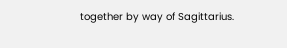together by way of Sagittarius.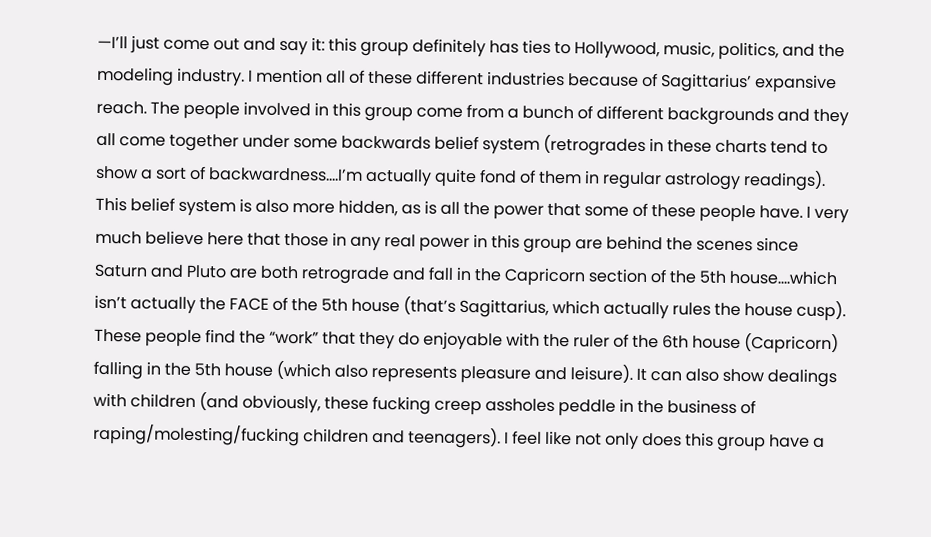—I’ll just come out and say it: this group definitely has ties to Hollywood, music, politics, and the modeling industry. I mention all of these different industries because of Sagittarius’ expansive reach. The people involved in this group come from a bunch of different backgrounds and they all come together under some backwards belief system (retrogrades in these charts tend to show a sort of backwardness….I’m actually quite fond of them in regular astrology readings). This belief system is also more hidden, as is all the power that some of these people have. I very much believe here that those in any real power in this group are behind the scenes since Saturn and Pluto are both retrograde and fall in the Capricorn section of the 5th house….which isn’t actually the FACE of the 5th house (that’s Sagittarius, which actually rules the house cusp). These people find the “work” that they do enjoyable with the ruler of the 6th house (Capricorn) falling in the 5th house (which also represents pleasure and leisure). It can also show dealings with children (and obviously, these fucking creep assholes peddle in the business of raping/molesting/fucking children and teenagers). I feel like not only does this group have a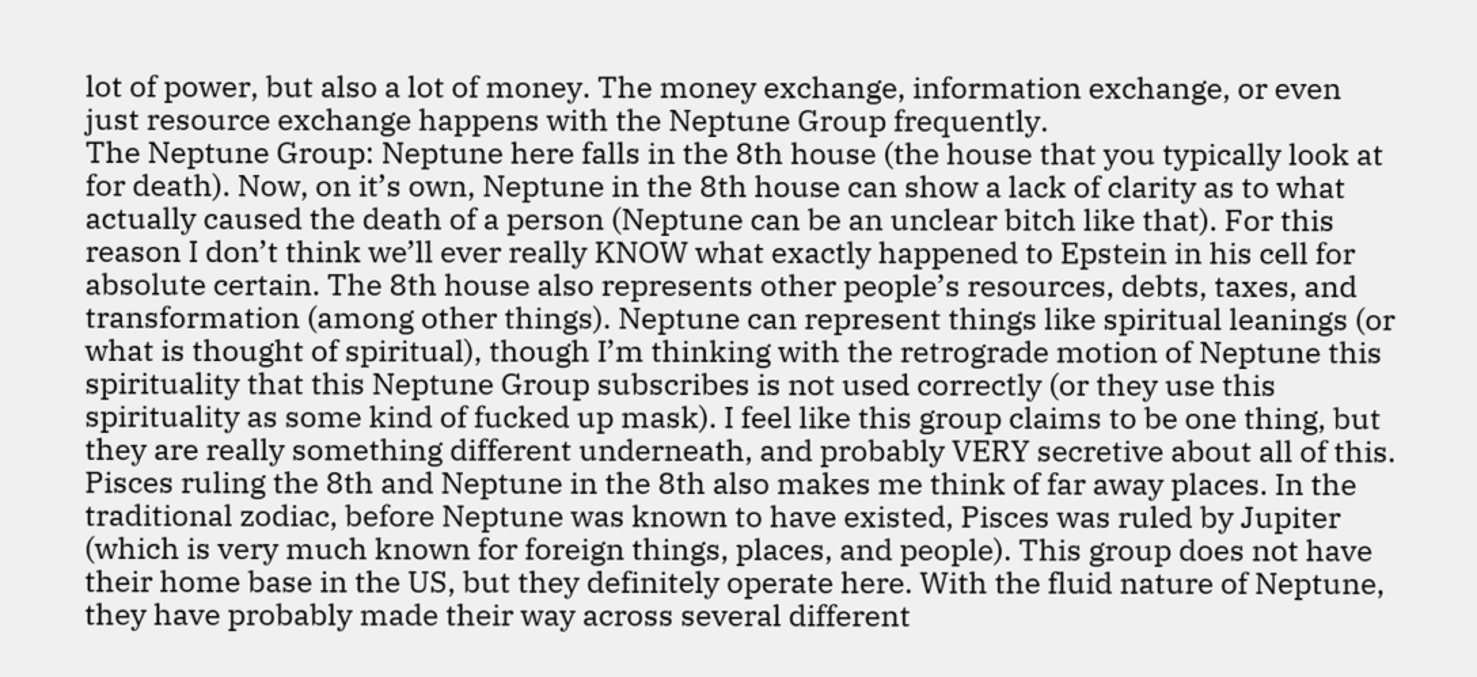lot of power, but also a lot of money. The money exchange, information exchange, or even just resource exchange happens with the Neptune Group frequently.
The Neptune Group: Neptune here falls in the 8th house (the house that you typically look at for death). Now, on it’s own, Neptune in the 8th house can show a lack of clarity as to what actually caused the death of a person (Neptune can be an unclear bitch like that). For this reason I don’t think we’ll ever really KNOW what exactly happened to Epstein in his cell for absolute certain. The 8th house also represents other people’s resources, debts, taxes, and transformation (among other things). Neptune can represent things like spiritual leanings (or what is thought of spiritual), though I’m thinking with the retrograde motion of Neptune this spirituality that this Neptune Group subscribes is not used correctly (or they use this spirituality as some kind of fucked up mask). I feel like this group claims to be one thing, but they are really something different underneath, and probably VERY secretive about all of this. Pisces ruling the 8th and Neptune in the 8th also makes me think of far away places. In the traditional zodiac, before Neptune was known to have existed, Pisces was ruled by Jupiter (which is very much known for foreign things, places, and people). This group does not have their home base in the US, but they definitely operate here. With the fluid nature of Neptune, they have probably made their way across several different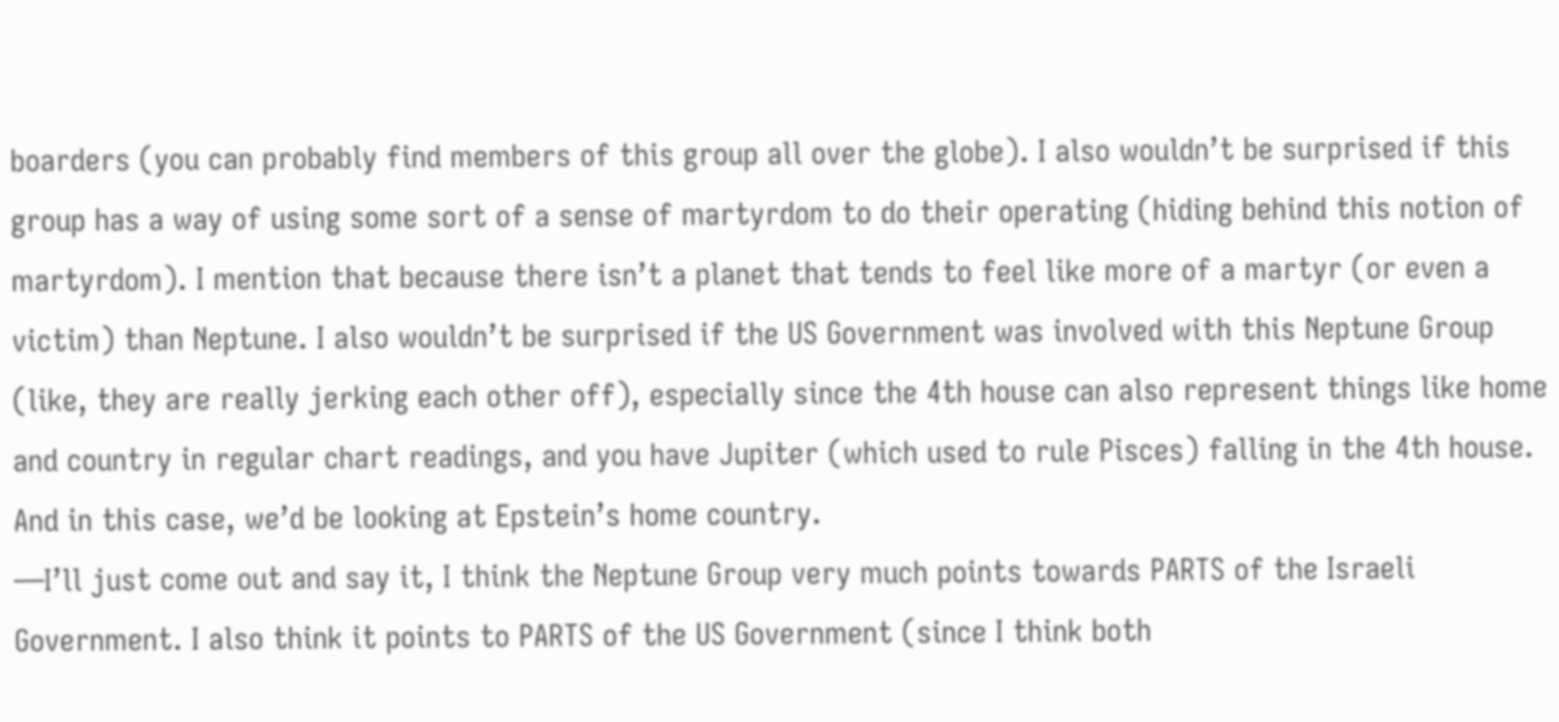boarders (you can probably find members of this group all over the globe). I also wouldn’t be surprised if this group has a way of using some sort of a sense of martyrdom to do their operating (hiding behind this notion of martyrdom). I mention that because there isn’t a planet that tends to feel like more of a martyr (or even a victim) than Neptune. I also wouldn’t be surprised if the US Government was involved with this Neptune Group (like, they are really jerking each other off), especially since the 4th house can also represent things like home and country in regular chart readings, and you have Jupiter (which used to rule Pisces) falling in the 4th house. And in this case, we’d be looking at Epstein’s home country.
—I’ll just come out and say it, I think the Neptune Group very much points towards PARTS of the Israeli Government. I also think it points to PARTS of the US Government (since I think both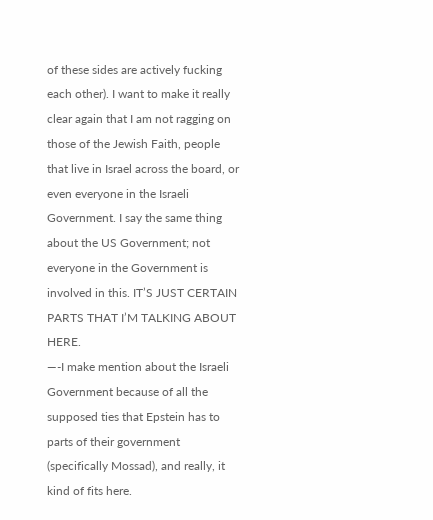of these sides are actively fucking each other). I want to make it really clear again that I am not ragging on those of the Jewish Faith, people that live in Israel across the board, or even everyone in the Israeli Government. I say the same thing about the US Government; not everyone in the Government is involved in this. IT’S JUST CERTAIN PARTS THAT I’M TALKING ABOUT HERE.
—-I make mention about the Israeli Government because of all the supposed ties that Epstein has to parts of their government (specifically Mossad), and really, it kind of fits here.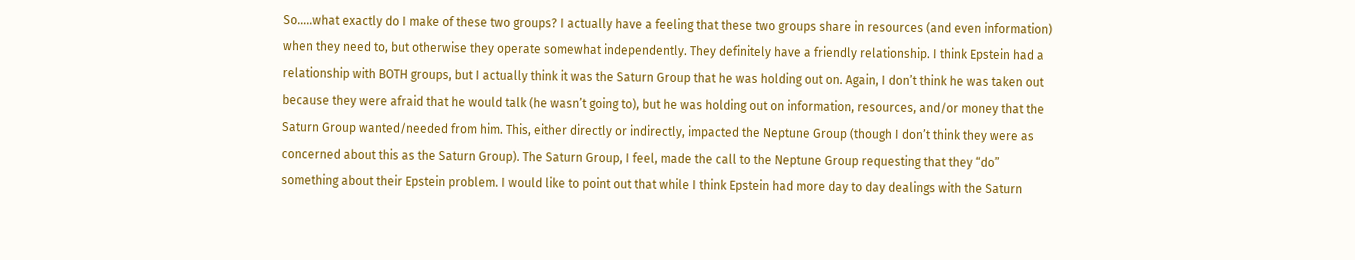So…..what exactly do I make of these two groups? I actually have a feeling that these two groups share in resources (and even information) when they need to, but otherwise they operate somewhat independently. They definitely have a friendly relationship. I think Epstein had a relationship with BOTH groups, but I actually think it was the Saturn Group that he was holding out on. Again, I don’t think he was taken out because they were afraid that he would talk (he wasn’t going to), but he was holding out on information, resources, and/or money that the Saturn Group wanted/needed from him. This, either directly or indirectly, impacted the Neptune Group (though I don’t think they were as concerned about this as the Saturn Group). The Saturn Group, I feel, made the call to the Neptune Group requesting that they “do” something about their Epstein problem. I would like to point out that while I think Epstein had more day to day dealings with the Saturn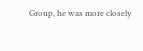Group, he was more closely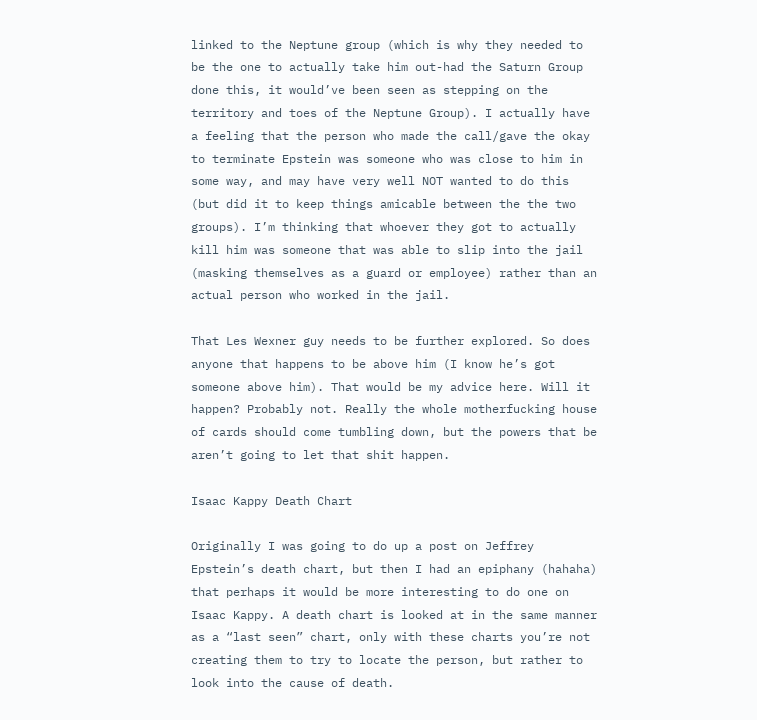linked to the Neptune group (which is why they needed to be the one to actually take him out-had the Saturn Group done this, it would’ve been seen as stepping on the territory and toes of the Neptune Group). I actually have a feeling that the person who made the call/gave the okay to terminate Epstein was someone who was close to him in some way, and may have very well NOT wanted to do this (but did it to keep things amicable between the the two groups). I’m thinking that whoever they got to actually kill him was someone that was able to slip into the jail (masking themselves as a guard or employee) rather than an actual person who worked in the jail.

That Les Wexner guy needs to be further explored. So does anyone that happens to be above him (I know he’s got someone above him). That would be my advice here. Will it happen? Probably not. Really the whole motherfucking house of cards should come tumbling down, but the powers that be aren’t going to let that shit happen.

Isaac Kappy Death Chart

Originally I was going to do up a post on Jeffrey Epstein’s death chart, but then I had an epiphany (hahaha) that perhaps it would be more interesting to do one on Isaac Kappy. A death chart is looked at in the same manner as a “last seen” chart, only with these charts you’re not creating them to try to locate the person, but rather to look into the cause of death.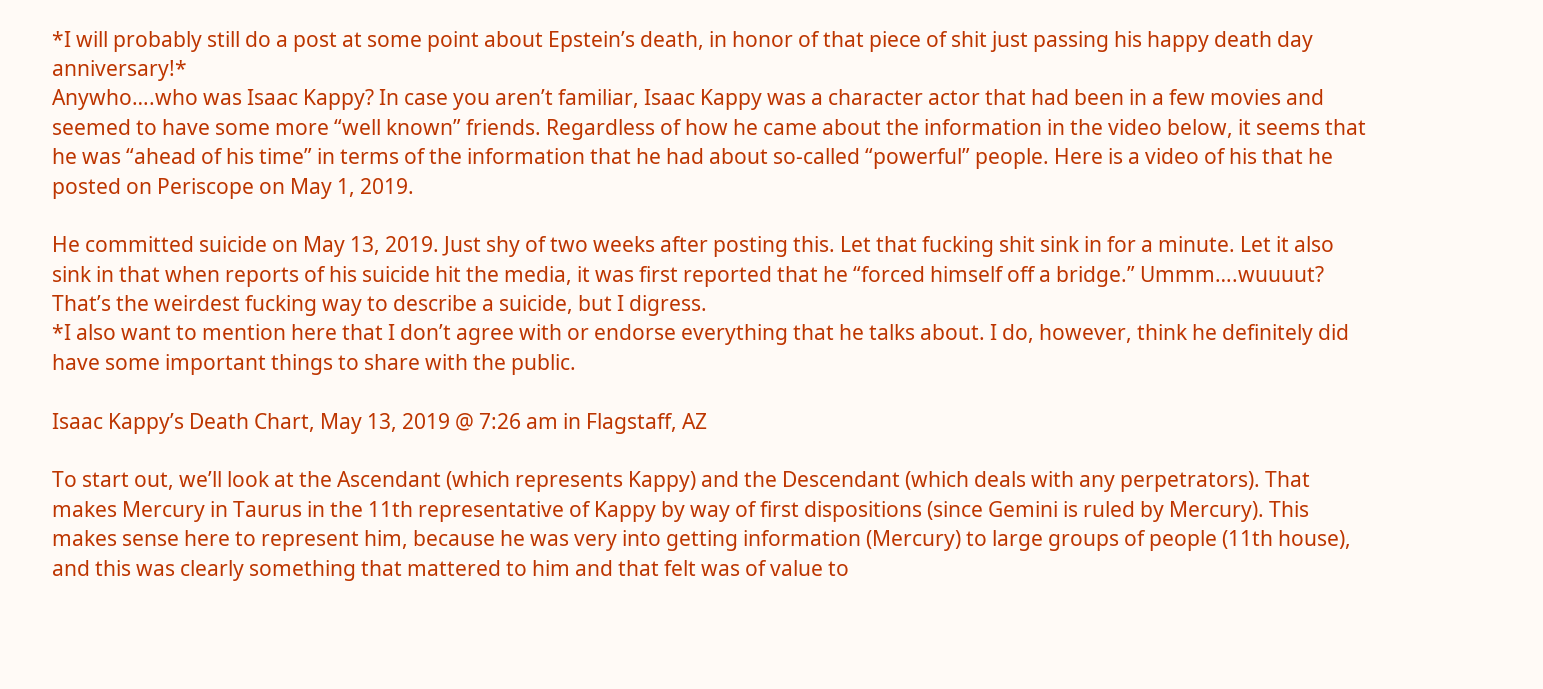*I will probably still do a post at some point about Epstein’s death, in honor of that piece of shit just passing his happy death day anniversary!*
Anywho….who was Isaac Kappy? In case you aren’t familiar, Isaac Kappy was a character actor that had been in a few movies and seemed to have some more “well known” friends. Regardless of how he came about the information in the video below, it seems that he was “ahead of his time” in terms of the information that he had about so-called “powerful” people. Here is a video of his that he posted on Periscope on May 1, 2019.

He committed suicide on May 13, 2019. Just shy of two weeks after posting this. Let that fucking shit sink in for a minute. Let it also sink in that when reports of his suicide hit the media, it was first reported that he “forced himself off a bridge.” Ummm….wuuuut? That’s the weirdest fucking way to describe a suicide, but I digress.
*I also want to mention here that I don’t agree with or endorse everything that he talks about. I do, however, think he definitely did have some important things to share with the public.

Isaac Kappy’s Death Chart, May 13, 2019 @ 7:26 am in Flagstaff, AZ

To start out, we’ll look at the Ascendant (which represents Kappy) and the Descendant (which deals with any perpetrators). That makes Mercury in Taurus in the 11th representative of Kappy by way of first dispositions (since Gemini is ruled by Mercury). This makes sense here to represent him, because he was very into getting information (Mercury) to large groups of people (11th house), and this was clearly something that mattered to him and that felt was of value to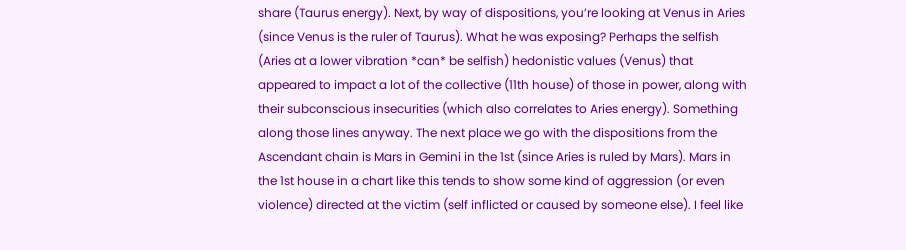share (Taurus energy). Next, by way of dispositions, you’re looking at Venus in Aries (since Venus is the ruler of Taurus). What he was exposing? Perhaps the selfish (Aries at a lower vibration *can* be selfish) hedonistic values (Venus) that appeared to impact a lot of the collective (11th house) of those in power, along with their subconscious insecurities (which also correlates to Aries energy). Something along those lines anyway. The next place we go with the dispositions from the Ascendant chain is Mars in Gemini in the 1st (since Aries is ruled by Mars). Mars in the 1st house in a chart like this tends to show some kind of aggression (or even violence) directed at the victim (self inflicted or caused by someone else). I feel like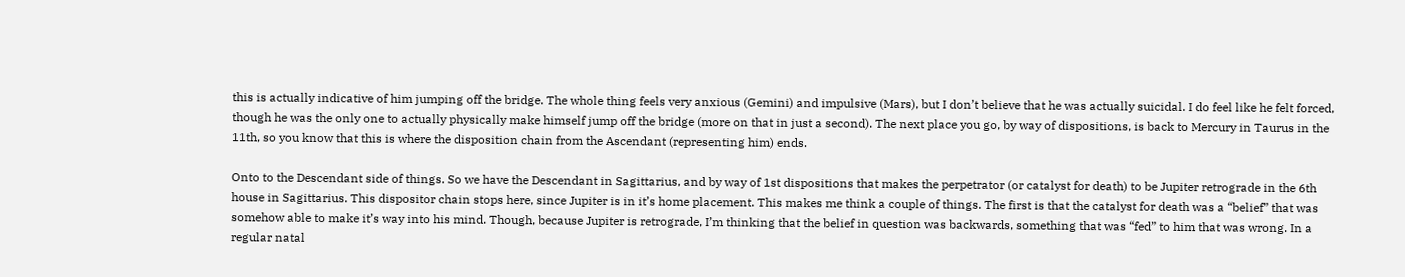this is actually indicative of him jumping off the bridge. The whole thing feels very anxious (Gemini) and impulsive (Mars), but I don’t believe that he was actually suicidal. I do feel like he felt forced, though he was the only one to actually physically make himself jump off the bridge (more on that in just a second). The next place you go, by way of dispositions, is back to Mercury in Taurus in the 11th, so you know that this is where the disposition chain from the Ascendant (representing him) ends.

Onto to the Descendant side of things. So we have the Descendant in Sagittarius, and by way of 1st dispositions that makes the perpetrator (or catalyst for death) to be Jupiter retrograde in the 6th house in Sagittarius. This dispositor chain stops here, since Jupiter is in it’s home placement. This makes me think a couple of things. The first is that the catalyst for death was a “belief” that was somehow able to make it’s way into his mind. Though, because Jupiter is retrograde, I’m thinking that the belief in question was backwards, something that was “fed” to him that was wrong. In a regular natal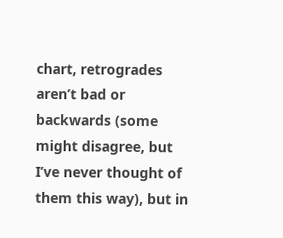chart, retrogrades aren’t bad or backwards (some might disagree, but I’ve never thought of them this way), but in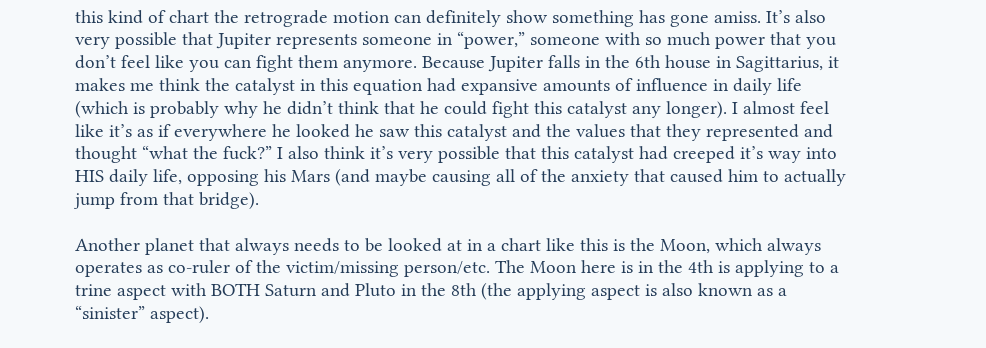this kind of chart the retrograde motion can definitely show something has gone amiss. It’s also very possible that Jupiter represents someone in “power,” someone with so much power that you don’t feel like you can fight them anymore. Because Jupiter falls in the 6th house in Sagittarius, it makes me think the catalyst in this equation had expansive amounts of influence in daily life (which is probably why he didn’t think that he could fight this catalyst any longer). I almost feel like it’s as if everywhere he looked he saw this catalyst and the values that they represented and thought “what the fuck?” I also think it’s very possible that this catalyst had creeped it’s way into HIS daily life, opposing his Mars (and maybe causing all of the anxiety that caused him to actually jump from that bridge).

Another planet that always needs to be looked at in a chart like this is the Moon, which always operates as co-ruler of the victim/missing person/etc. The Moon here is in the 4th is applying to a trine aspect with BOTH Saturn and Pluto in the 8th (the applying aspect is also known as a “sinister” aspect).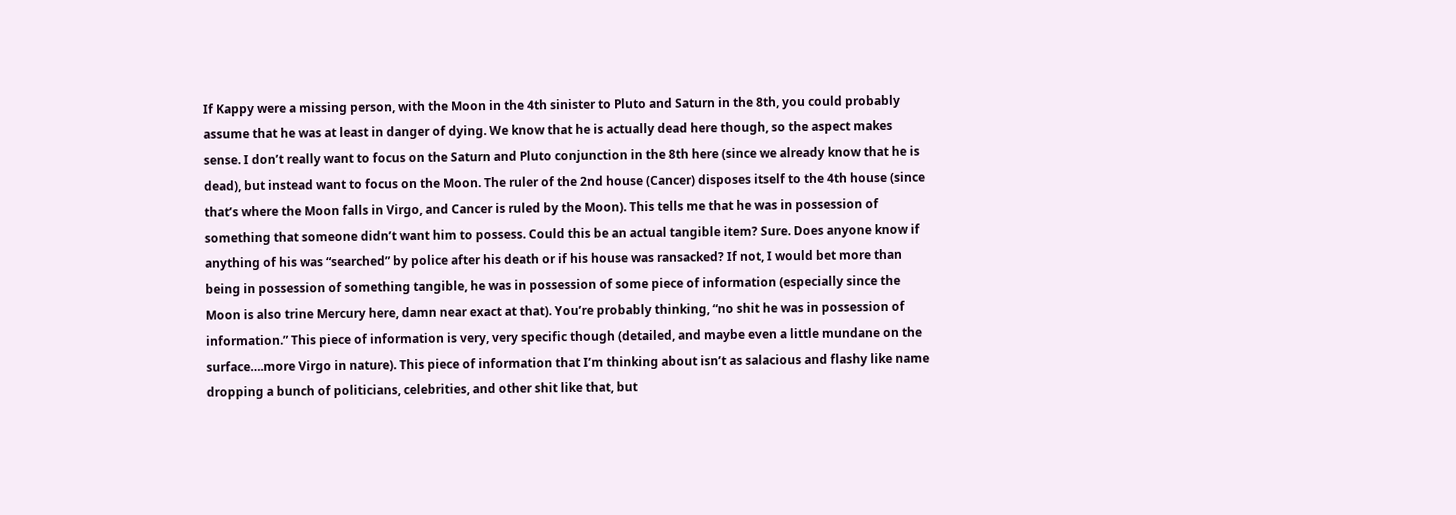If Kappy were a missing person, with the Moon in the 4th sinister to Pluto and Saturn in the 8th, you could probably assume that he was at least in danger of dying. We know that he is actually dead here though, so the aspect makes sense. I don’t really want to focus on the Saturn and Pluto conjunction in the 8th here (since we already know that he is dead), but instead want to focus on the Moon. The ruler of the 2nd house (Cancer) disposes itself to the 4th house (since that’s where the Moon falls in Virgo, and Cancer is ruled by the Moon). This tells me that he was in possession of something that someone didn’t want him to possess. Could this be an actual tangible item? Sure. Does anyone know if anything of his was “searched” by police after his death or if his house was ransacked? If not, I would bet more than being in possession of something tangible, he was in possession of some piece of information (especially since the Moon is also trine Mercury here, damn near exact at that). You’re probably thinking, “no shit he was in possession of information.” This piece of information is very, very specific though (detailed, and maybe even a little mundane on the surface….more Virgo in nature). This piece of information that I’m thinking about isn’t as salacious and flashy like name dropping a bunch of politicians, celebrities, and other shit like that, but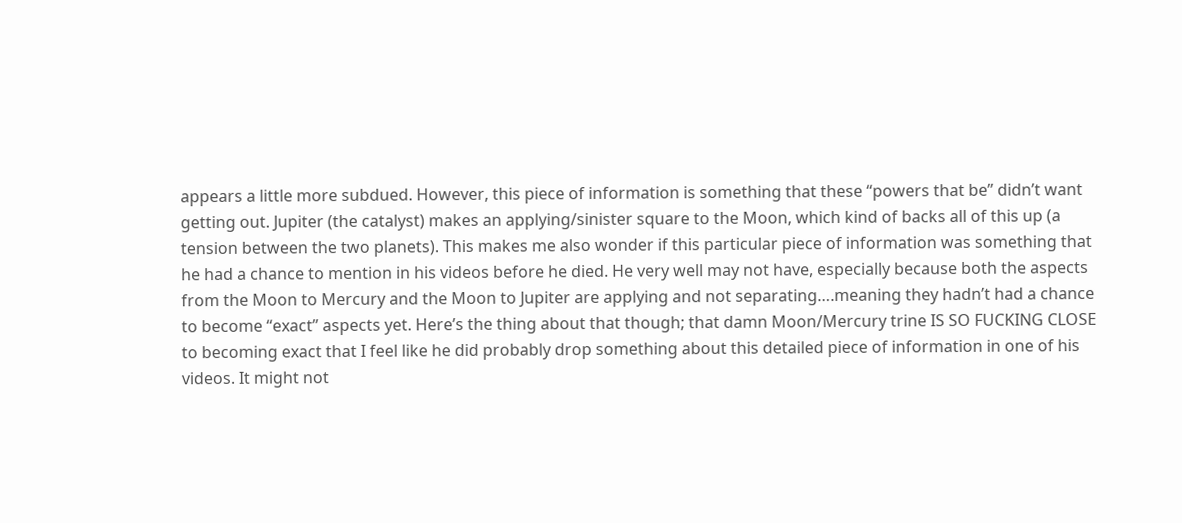appears a little more subdued. However, this piece of information is something that these “powers that be” didn’t want getting out. Jupiter (the catalyst) makes an applying/sinister square to the Moon, which kind of backs all of this up (a tension between the two planets). This makes me also wonder if this particular piece of information was something that he had a chance to mention in his videos before he died. He very well may not have, especially because both the aspects from the Moon to Mercury and the Moon to Jupiter are applying and not separating….meaning they hadn’t had a chance to become “exact” aspects yet. Here’s the thing about that though; that damn Moon/Mercury trine IS SO FUCKING CLOSE to becoming exact that I feel like he did probably drop something about this detailed piece of information in one of his videos. It might not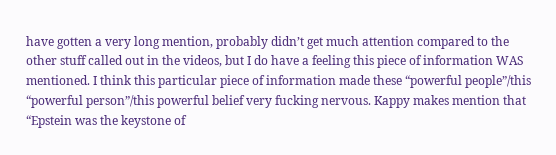have gotten a very long mention, probably didn’t get much attention compared to the other stuff called out in the videos, but I do have a feeling this piece of information WAS mentioned. I think this particular piece of information made these “powerful people”/this “powerful person”/this powerful belief very fucking nervous. Kappy makes mention that “Epstein was the keystone of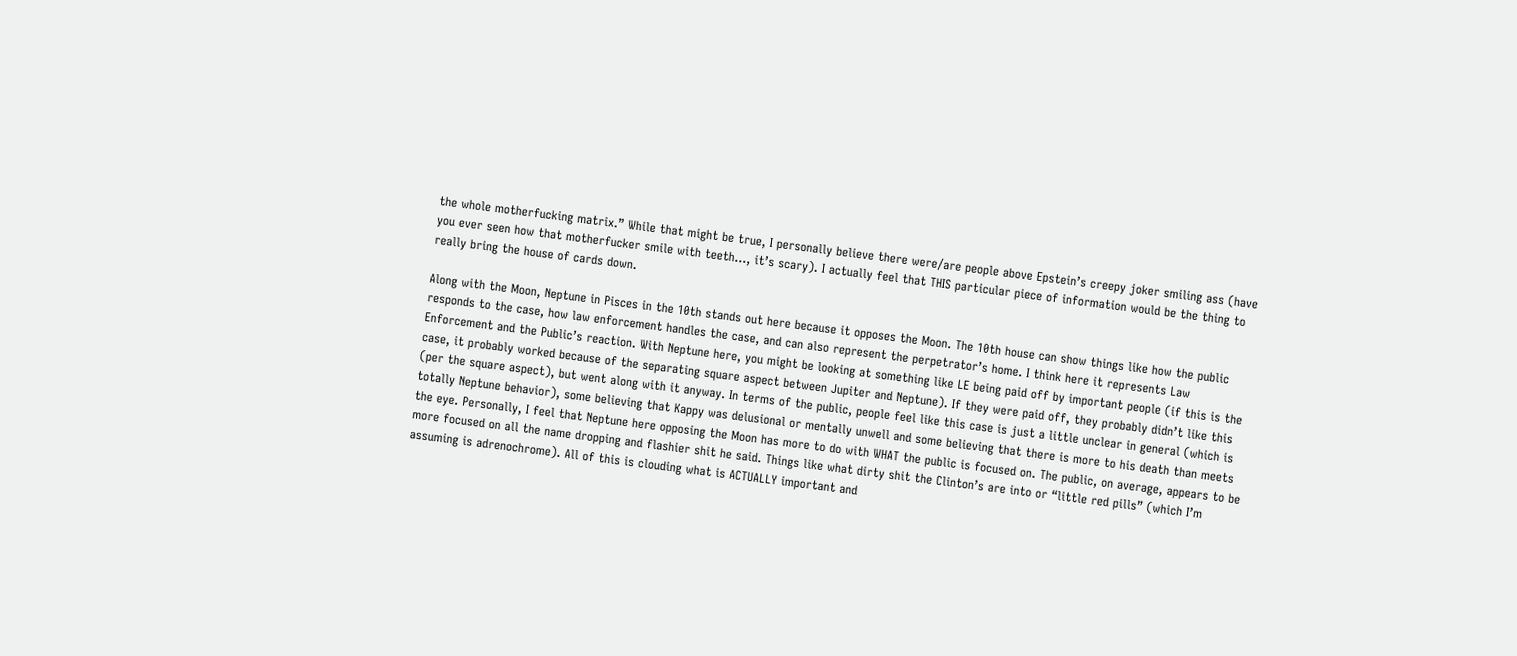the whole motherfucking matrix.” While that might be true, I personally believe there were/are people above Epstein’s creepy joker smiling ass (have you ever seen how that motherfucker smile with teeth…, it’s scary). I actually feel that THIS particular piece of information would be the thing to really bring the house of cards down.

Along with the Moon, Neptune in Pisces in the 10th stands out here because it opposes the Moon. The 10th house can show things like how the public responds to the case, how law enforcement handles the case, and can also represent the perpetrator’s home. I think here it represents Law Enforcement and the Public’s reaction. With Neptune here, you might be looking at something like LE being paid off by important people (if this is the case, it probably worked because of the separating square aspect between Jupiter and Neptune). If they were paid off, they probably didn’t like this (per the square aspect), but went along with it anyway. In terms of the public, people feel like this case is just a little unclear in general (which is totally Neptune behavior), some believing that Kappy was delusional or mentally unwell and some believing that there is more to his death than meets the eye. Personally, I feel that Neptune here opposing the Moon has more to do with WHAT the public is focused on. The public, on average, appears to be more focused on all the name dropping and flashier shit he said. Things like what dirty shit the Clinton’s are into or “little red pills” (which I’m assuming is adrenochrome). All of this is clouding what is ACTUALLY important and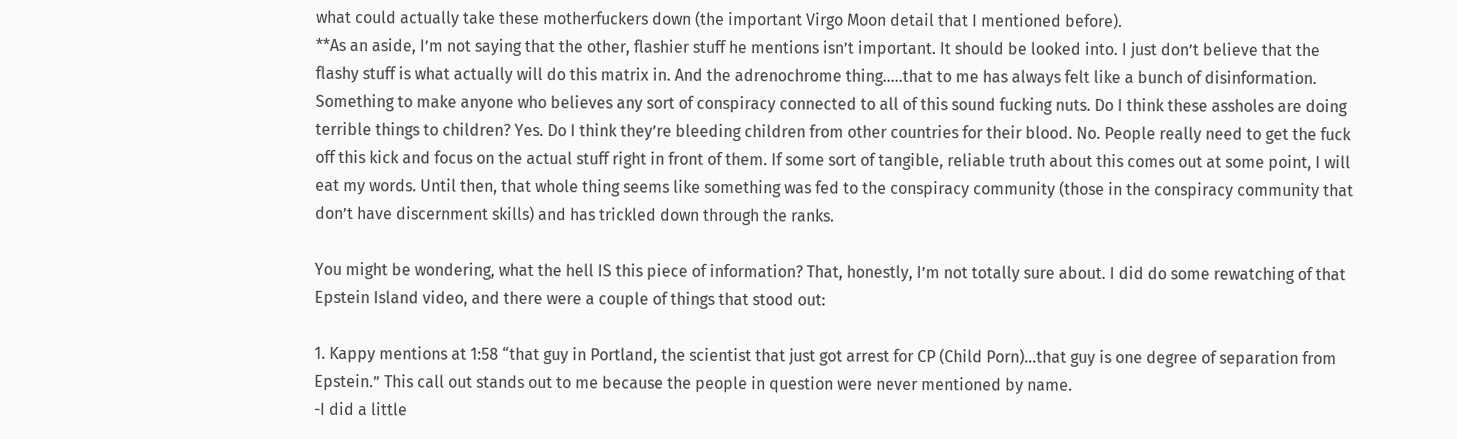what could actually take these motherfuckers down (the important Virgo Moon detail that I mentioned before).
**As an aside, I’m not saying that the other, flashier stuff he mentions isn’t important. It should be looked into. I just don’t believe that the flashy stuff is what actually will do this matrix in. And the adrenochrome thing…..that to me has always felt like a bunch of disinformation. Something to make anyone who believes any sort of conspiracy connected to all of this sound fucking nuts. Do I think these assholes are doing terrible things to children? Yes. Do I think they’re bleeding children from other countries for their blood. No. People really need to get the fuck off this kick and focus on the actual stuff right in front of them. If some sort of tangible, reliable truth about this comes out at some point, I will eat my words. Until then, that whole thing seems like something was fed to the conspiracy community (those in the conspiracy community that don’t have discernment skills) and has trickled down through the ranks.

You might be wondering, what the hell IS this piece of information? That, honestly, I’m not totally sure about. I did do some rewatching of that Epstein Island video, and there were a couple of things that stood out:

1. Kappy mentions at 1:58 “that guy in Portland, the scientist that just got arrest for CP (Child Porn)…that guy is one degree of separation from Epstein.” This call out stands out to me because the people in question were never mentioned by name.
-I did a little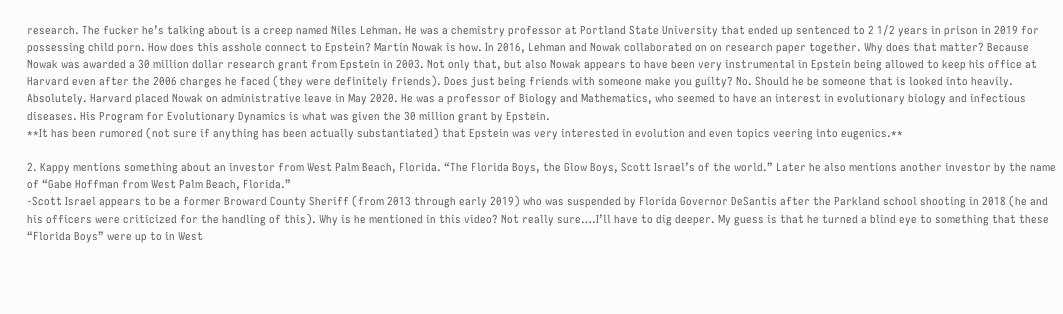research. The fucker he’s talking about is a creep named Niles Lehman. He was a chemistry professor at Portland State University that ended up sentenced to 2 1/2 years in prison in 2019 for possessing child porn. How does this asshole connect to Epstein? Martin Nowak is how. In 2016, Lehman and Nowak collaborated on on research paper together. Why does that matter? Because Nowak was awarded a 30 million dollar research grant from Epstein in 2003. Not only that, but also Nowak appears to have been very instrumental in Epstein being allowed to keep his office at Harvard even after the 2006 charges he faced (they were definitely friends). Does just being friends with someone make you guilty? No. Should he be someone that is looked into heavily. Absolutely. Harvard placed Nowak on administrative leave in May 2020. He was a professor of Biology and Mathematics, who seemed to have an interest in evolutionary biology and infectious diseases. His Program for Evolutionary Dynamics is what was given the 30 million grant by Epstein.
**It has been rumored (not sure if anything has been actually substantiated) that Epstein was very interested in evolution and even topics veering into eugenics.**

2. Kappy mentions something about an investor from West Palm Beach, Florida. “The Florida Boys, the Glow Boys, Scott Israel’s of the world.” Later he also mentions another investor by the name of “Gabe Hoffman from West Palm Beach, Florida.”
-Scott Israel appears to be a former Broward County Sheriff (from 2013 through early 2019) who was suspended by Florida Governor DeSantis after the Parkland school shooting in 2018 (he and his officers were criticized for the handling of this). Why is he mentioned in this video? Not really sure….I’ll have to dig deeper. My guess is that he turned a blind eye to something that these “Florida Boys” were up to in West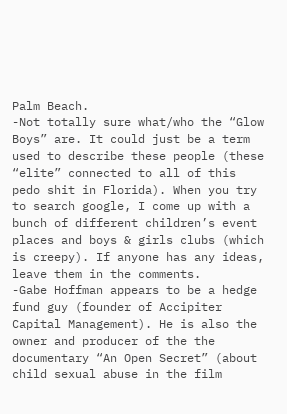Palm Beach.
-Not totally sure what/who the “Glow Boys” are. It could just be a term used to describe these people (these “elite” connected to all of this pedo shit in Florida). When you try to search google, I come up with a bunch of different children’s event places and boys & girls clubs (which is creepy). If anyone has any ideas, leave them in the comments.
-Gabe Hoffman appears to be a hedge fund guy (founder of Accipiter Capital Management). He is also the owner and producer of the the documentary “An Open Secret” (about child sexual abuse in the film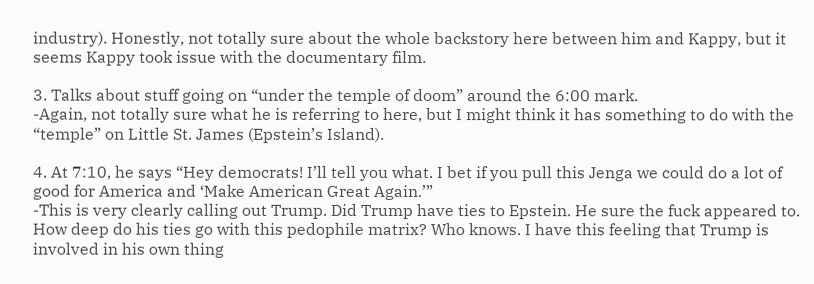industry). Honestly, not totally sure about the whole backstory here between him and Kappy, but it seems Kappy took issue with the documentary film.

3. Talks about stuff going on “under the temple of doom” around the 6:00 mark.
-Again, not totally sure what he is referring to here, but I might think it has something to do with the “temple” on Little St. James (Epstein’s Island).

4. At 7:10, he says “Hey democrats! I’ll tell you what. I bet if you pull this Jenga we could do a lot of good for America and ‘Make American Great Again.’”
-This is very clearly calling out Trump. Did Trump have ties to Epstein. He sure the fuck appeared to. How deep do his ties go with this pedophile matrix? Who knows. I have this feeling that Trump is involved in his own thing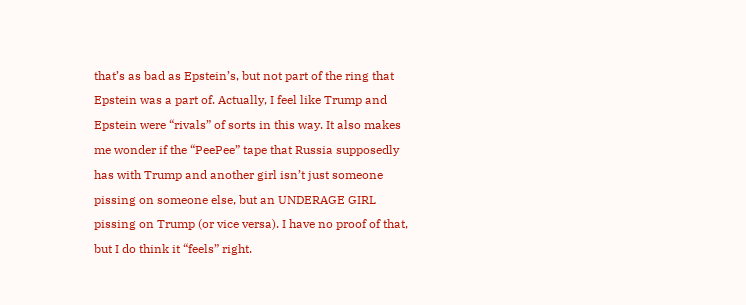that’s as bad as Epstein’s, but not part of the ring that Epstein was a part of. Actually, I feel like Trump and Epstein were “rivals” of sorts in this way. It also makes me wonder if the “PeePee” tape that Russia supposedly has with Trump and another girl isn’t just someone pissing on someone else, but an UNDERAGE GIRL pissing on Trump (or vice versa). I have no proof of that, but I do think it “feels” right.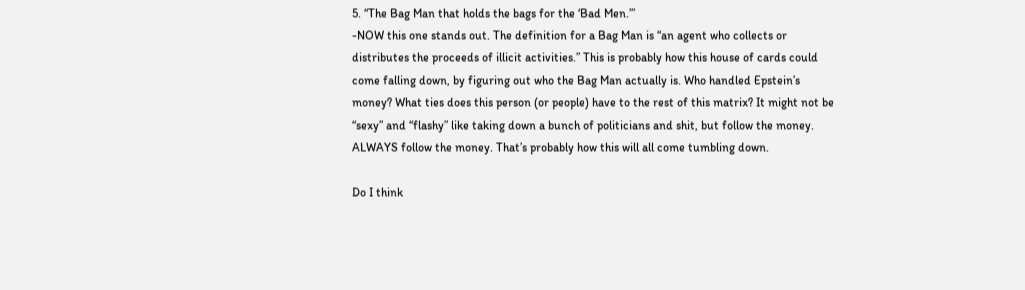5. “The Bag Man that holds the bags for the ‘Bad Men.’”
-NOW this one stands out. The definition for a Bag Man is “an agent who collects or distributes the proceeds of illicit activities.” This is probably how this house of cards could come falling down, by figuring out who the Bag Man actually is. Who handled Epstein’s money? What ties does this person (or people) have to the rest of this matrix? It might not be “sexy” and “flashy” like taking down a bunch of politicians and shit, but follow the money. ALWAYS follow the money. That’s probably how this will all come tumbling down.

Do I think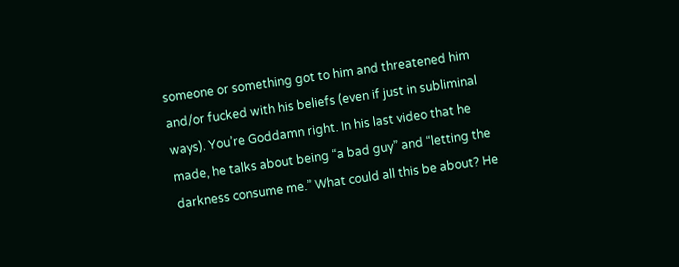someone or something got to him and threatened him and/or fucked with his beliefs (even if just in subliminal ways). You’re Goddamn right. In his last video that he made, he talks about being “a bad guy” and “letting the darkness consume me.” What could all this be about? He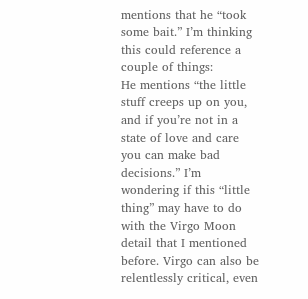mentions that he “took some bait.” I’m thinking this could reference a couple of things:
He mentions “the little stuff creeps up on you, and if you’re not in a state of love and care you can make bad decisions.” I’m wondering if this “little thing” may have to do with the Virgo Moon detail that I mentioned before. Virgo can also be relentlessly critical, even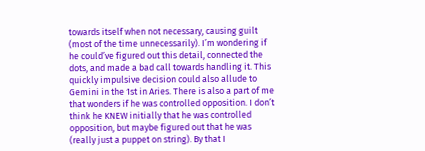towards itself when not necessary, causing guilt (most of the time unnecessarily). I’m wondering if he could’ve figured out this detail, connected the dots, and made a bad call towards handling it. This quickly impulsive decision could also allude to Gemini in the 1st in Aries. There is also a part of me that wonders if he was controlled opposition. I don’t think he KNEW initially that he was controlled opposition, but maybe figured out that he was (really just a puppet on string). By that I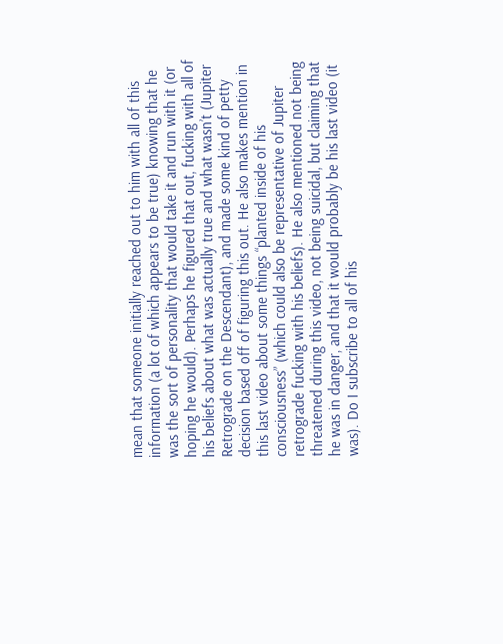mean that someone initially reached out to him with all of this information (a lot of which appears to be true) knowing that he was the sort of personality that would take it and run with it (or hoping he would). Perhaps he figured that out, fucking with all of his beliefs about what was actually true and what wasn’t (Jupiter Retrograde on the Descendant), and made some kind of petty decision based off of figuring this out. He also makes mention in this last video about some things “planted inside of his consciousness” (which could also be representative of Jupiter retrograde fucking with his beliefs). He also mentioned not being threatened during this video, not being suicidal, but claiming that he was in danger, and that it would probably be his last video (it was). Do I subscribe to all of his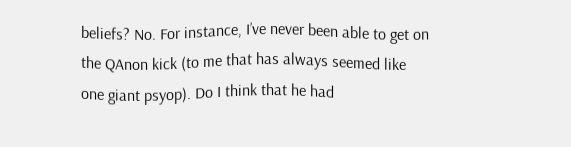beliefs? No. For instance, I’ve never been able to get on the QAnon kick (to me that has always seemed like one giant psyop). Do I think that he had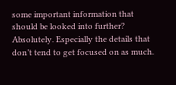some important information that should be looked into further? Absolutely. Especially the details that don’t tend to get focused on as much.